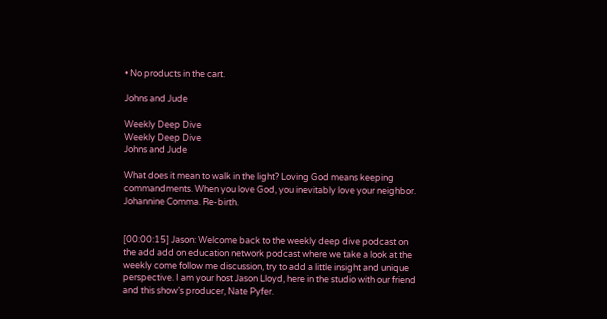• No products in the cart.

Johns and Jude

Weekly Deep Dive
Weekly Deep Dive
Johns and Jude

What does it mean to walk in the light? Loving God means keeping commandments. When you love God, you inevitably love your neighbor. Johannine Comma. Re-birth.


[00:00:15] Jason: Welcome back to the weekly deep dive podcast on the add add on education network podcast where we take a look at the weekly come follow me discussion, try to add a little insight and unique perspective. I am your host Jason Lloyd, here in the studio with our friend and this show’s producer, Nate Pyfer.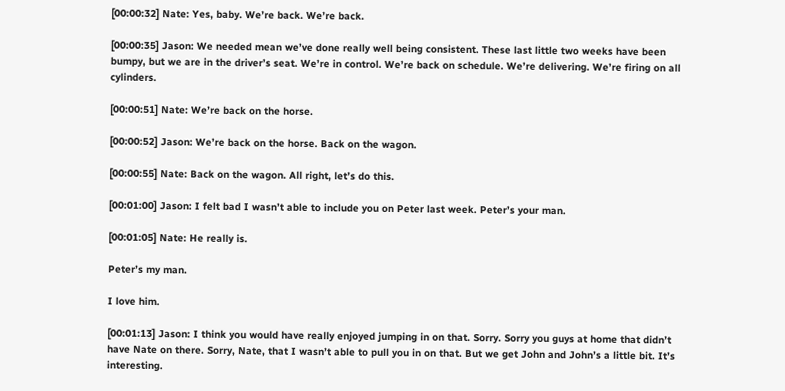[00:00:32] Nate: Yes, baby. We’re back. We’re back.

[00:00:35] Jason: We needed mean we’ve done really well being consistent. These last little two weeks have been bumpy, but we are in the driver’s seat. We’re in control. We’re back on schedule. We’re delivering. We’re firing on all cylinders.

[00:00:51] Nate: We’re back on the horse.

[00:00:52] Jason: We’re back on the horse. Back on the wagon.

[00:00:55] Nate: Back on the wagon. All right, let’s do this.

[00:01:00] Jason: I felt bad I wasn’t able to include you on Peter last week. Peter’s your man.

[00:01:05] Nate: He really is.

Peter’s my man.

I love him.

[00:01:13] Jason: I think you would have really enjoyed jumping in on that. Sorry. Sorry you guys at home that didn’t have Nate on there. Sorry, Nate, that I wasn’t able to pull you in on that. But we get John and John’s a little bit. It’s interesting.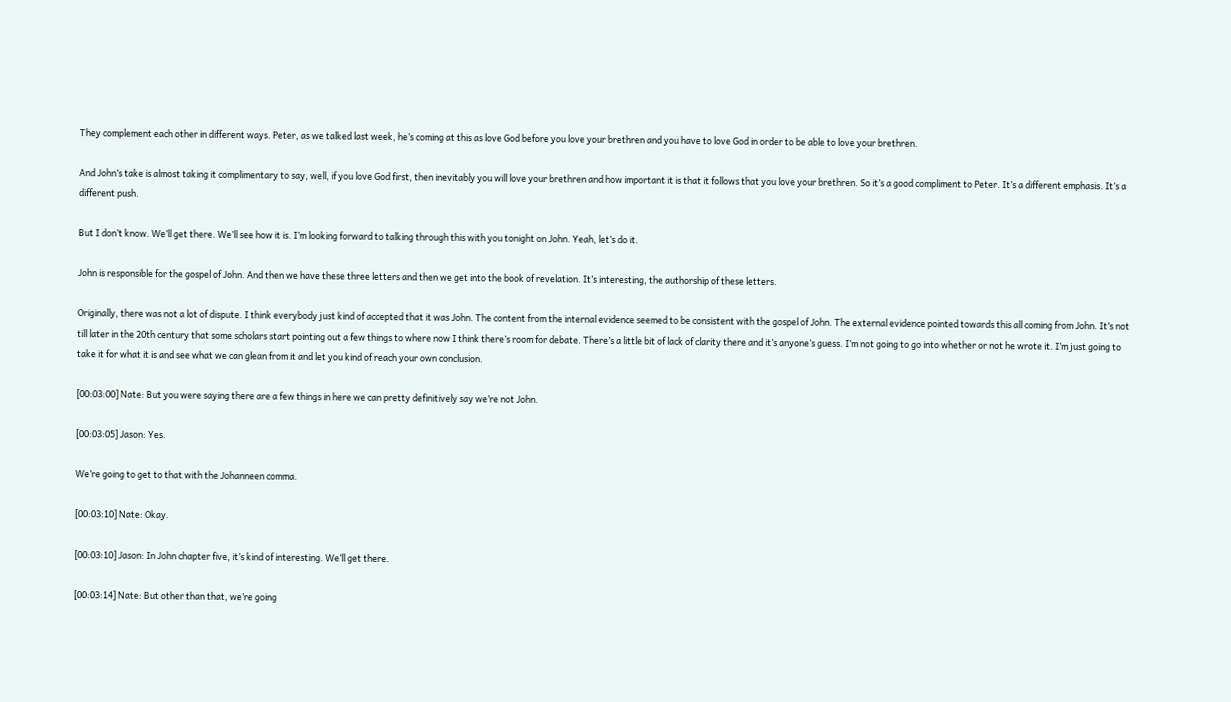They complement each other in different ways. Peter, as we talked last week, he’s coming at this as love God before you love your brethren and you have to love God in order to be able to love your brethren.

And John’s take is almost taking it complimentary to say, well, if you love God first, then inevitably you will love your brethren and how important it is that it follows that you love your brethren. So it’s a good compliment to Peter. It’s a different emphasis. It’s a different push.

But I don’t know. We’ll get there. We’ll see how it is. I’m looking forward to talking through this with you tonight on John. Yeah, let’s do it.

John is responsible for the gospel of John. And then we have these three letters and then we get into the book of revelation. It’s interesting, the authorship of these letters.

Originally, there was not a lot of dispute. I think everybody just kind of accepted that it was John. The content from the internal evidence seemed to be consistent with the gospel of John. The external evidence pointed towards this all coming from John. It’s not till later in the 20th century that some scholars start pointing out a few things to where now I think there’s room for debate. There’s a little bit of lack of clarity there and it’s anyone’s guess. I’m not going to go into whether or not he wrote it. I’m just going to take it for what it is and see what we can glean from it and let you kind of reach your own conclusion.

[00:03:00] Nate: But you were saying there are a few things in here we can pretty definitively say we’re not John.

[00:03:05] Jason: Yes.

We’re going to get to that with the Johanneen comma.

[00:03:10] Nate: Okay.

[00:03:10] Jason: In John chapter five, it’s kind of interesting. We’ll get there.

[00:03:14] Nate: But other than that, we’re going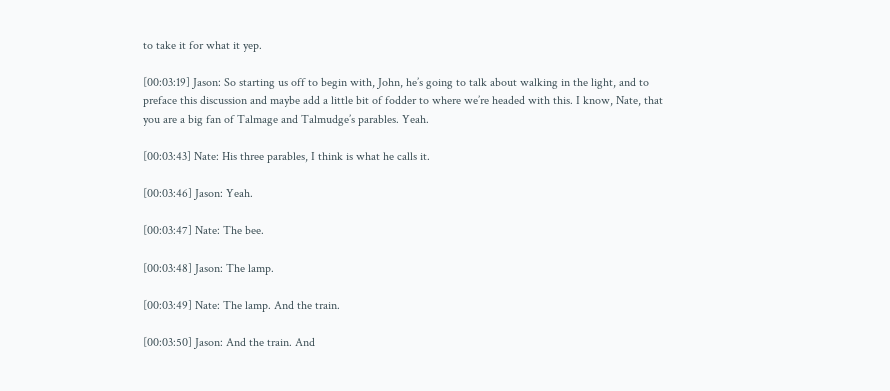to take it for what it yep.

[00:03:19] Jason: So starting us off to begin with, John, he’s going to talk about walking in the light, and to preface this discussion and maybe add a little bit of fodder to where we’re headed with this. I know, Nate, that you are a big fan of Talmage and Talmudge’s parables. Yeah.

[00:03:43] Nate: His three parables, I think is what he calls it.

[00:03:46] Jason: Yeah.

[00:03:47] Nate: The bee.

[00:03:48] Jason: The lamp.

[00:03:49] Nate: The lamp. And the train.

[00:03:50] Jason: And the train. And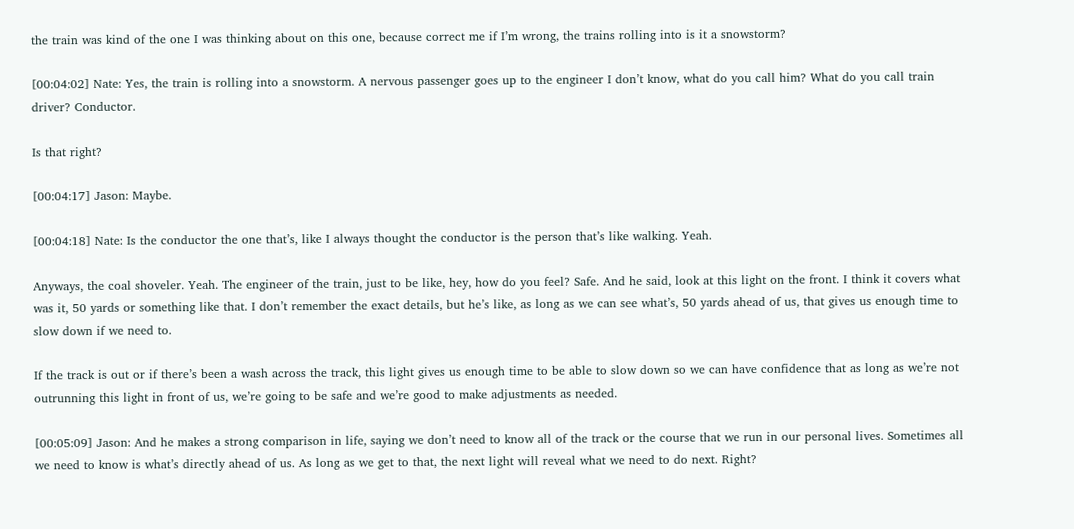the train was kind of the one I was thinking about on this one, because correct me if I’m wrong, the trains rolling into is it a snowstorm?

[00:04:02] Nate: Yes, the train is rolling into a snowstorm. A nervous passenger goes up to the engineer I don’t know, what do you call him? What do you call train driver? Conductor.

Is that right?

[00:04:17] Jason: Maybe.

[00:04:18] Nate: Is the conductor the one that’s, like I always thought the conductor is the person that’s like walking. Yeah.

Anyways, the coal shoveler. Yeah. The engineer of the train, just to be like, hey, how do you feel? Safe. And he said, look at this light on the front. I think it covers what was it, 50 yards or something like that. I don’t remember the exact details, but he’s like, as long as we can see what’s, 50 yards ahead of us, that gives us enough time to slow down if we need to.

If the track is out or if there’s been a wash across the track, this light gives us enough time to be able to slow down so we can have confidence that as long as we’re not outrunning this light in front of us, we’re going to be safe and we’re good to make adjustments as needed.

[00:05:09] Jason: And he makes a strong comparison in life, saying we don’t need to know all of the track or the course that we run in our personal lives. Sometimes all we need to know is what’s directly ahead of us. As long as we get to that, the next light will reveal what we need to do next. Right?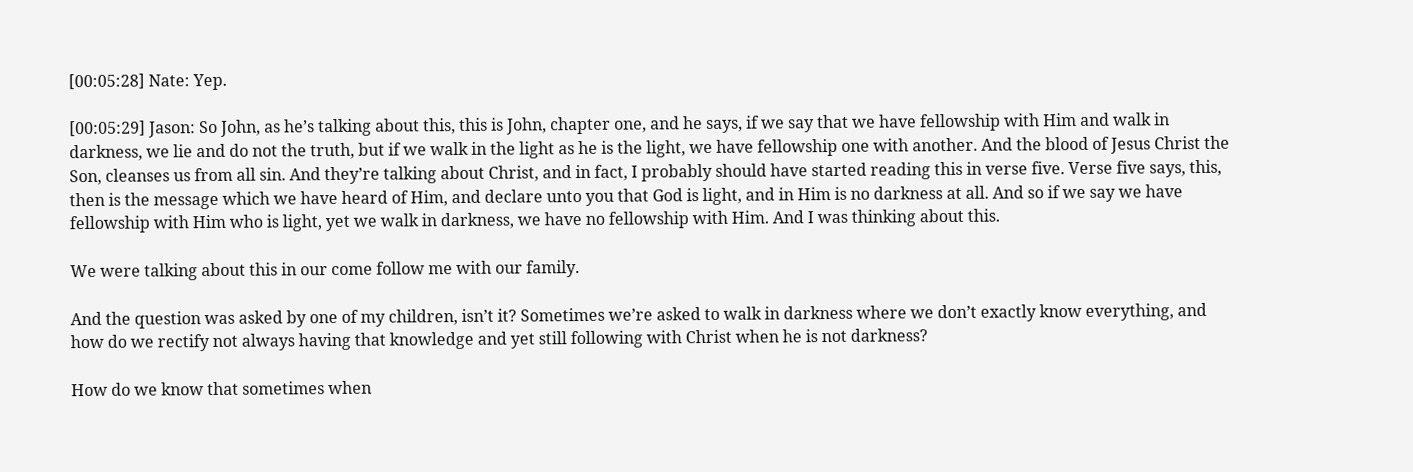[00:05:28] Nate: Yep.

[00:05:29] Jason: So John, as he’s talking about this, this is John, chapter one, and he says, if we say that we have fellowship with Him and walk in darkness, we lie and do not the truth, but if we walk in the light as he is the light, we have fellowship one with another. And the blood of Jesus Christ the Son, cleanses us from all sin. And they’re talking about Christ, and in fact, I probably should have started reading this in verse five. Verse five says, this, then is the message which we have heard of Him, and declare unto you that God is light, and in Him is no darkness at all. And so if we say we have fellowship with Him who is light, yet we walk in darkness, we have no fellowship with Him. And I was thinking about this.

We were talking about this in our come follow me with our family.

And the question was asked by one of my children, isn’t it? Sometimes we’re asked to walk in darkness where we don’t exactly know everything, and how do we rectify not always having that knowledge and yet still following with Christ when he is not darkness?

How do we know that sometimes when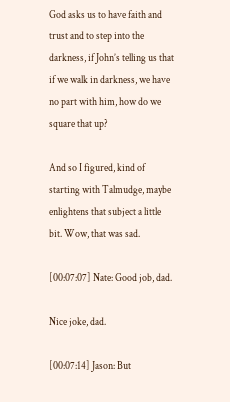God asks us to have faith and trust and to step into the darkness, if John’s telling us that if we walk in darkness, we have no part with him, how do we square that up?

And so I figured, kind of starting with Talmudge, maybe enlightens that subject a little bit. Wow, that was sad.

[00:07:07] Nate: Good job, dad.

Nice joke, dad.

[00:07:14] Jason: But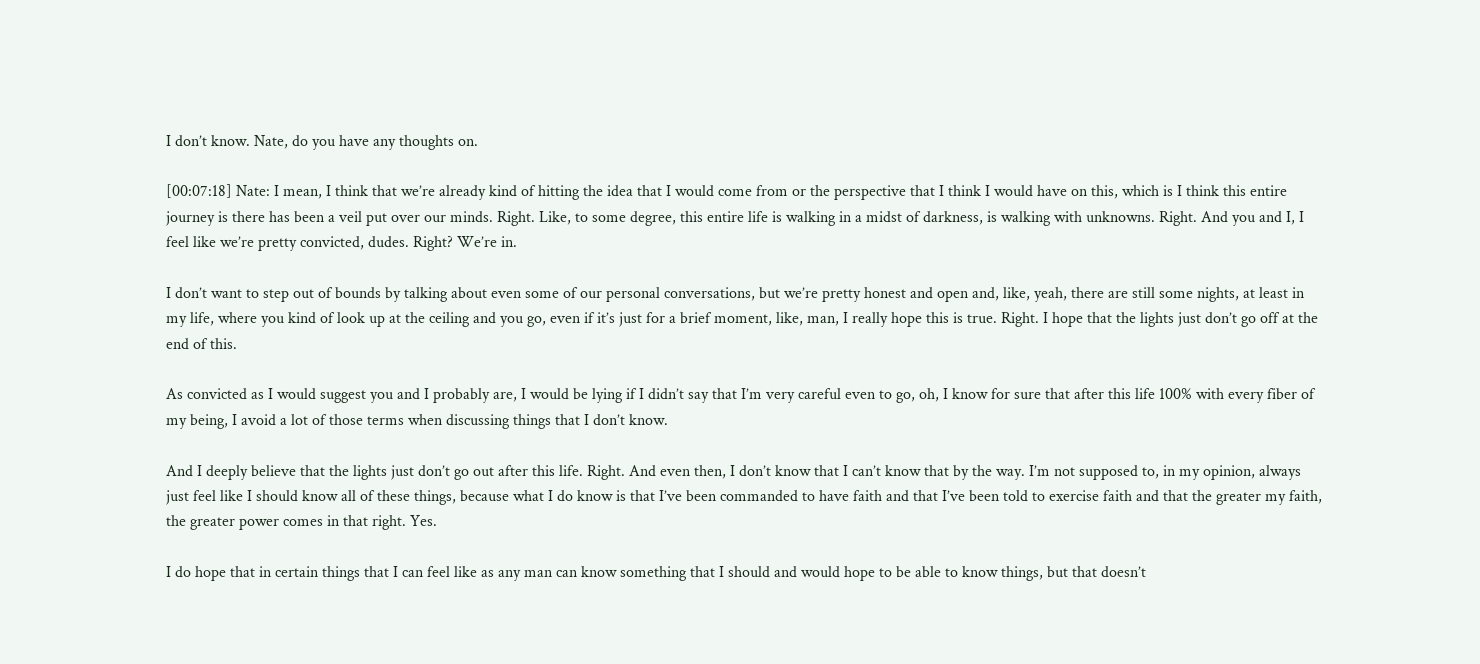I don’t know. Nate, do you have any thoughts on.

[00:07:18] Nate: I mean, I think that we’re already kind of hitting the idea that I would come from or the perspective that I think I would have on this, which is I think this entire journey is there has been a veil put over our minds. Right. Like, to some degree, this entire life is walking in a midst of darkness, is walking with unknowns. Right. And you and I, I feel like we’re pretty convicted, dudes. Right? We’re in.

I don’t want to step out of bounds by talking about even some of our personal conversations, but we’re pretty honest and open and, like, yeah, there are still some nights, at least in my life, where you kind of look up at the ceiling and you go, even if it’s just for a brief moment, like, man, I really hope this is true. Right. I hope that the lights just don’t go off at the end of this.

As convicted as I would suggest you and I probably are, I would be lying if I didn’t say that I’m very careful even to go, oh, I know for sure that after this life 100% with every fiber of my being, I avoid a lot of those terms when discussing things that I don’t know.

And I deeply believe that the lights just don’t go out after this life. Right. And even then, I don’t know that I can’t know that by the way. I’m not supposed to, in my opinion, always just feel like I should know all of these things, because what I do know is that I’ve been commanded to have faith and that I’ve been told to exercise faith and that the greater my faith, the greater power comes in that right. Yes.

I do hope that in certain things that I can feel like as any man can know something that I should and would hope to be able to know things, but that doesn’t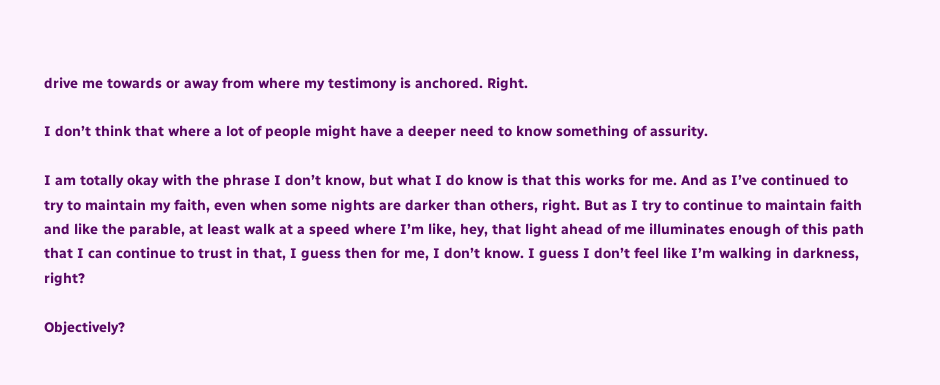drive me towards or away from where my testimony is anchored. Right.

I don’t think that where a lot of people might have a deeper need to know something of assurity.

I am totally okay with the phrase I don’t know, but what I do know is that this works for me. And as I’ve continued to try to maintain my faith, even when some nights are darker than others, right. But as I try to continue to maintain faith and like the parable, at least walk at a speed where I’m like, hey, that light ahead of me illuminates enough of this path that I can continue to trust in that, I guess then for me, I don’t know. I guess I don’t feel like I’m walking in darkness, right?

Objectively?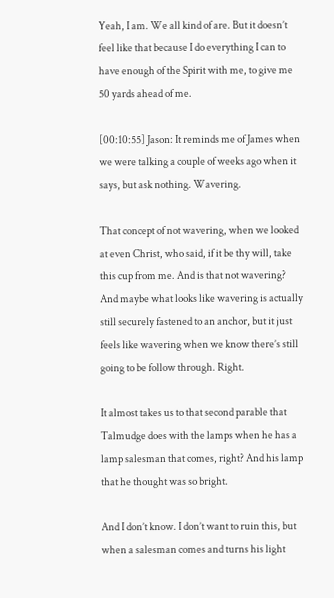Yeah, I am. We all kind of are. But it doesn’t feel like that because I do everything I can to have enough of the Spirit with me, to give me 50 yards ahead of me.

[00:10:55] Jason: It reminds me of James when we were talking a couple of weeks ago when it says, but ask nothing. Wavering.

That concept of not wavering, when we looked at even Christ, who said, if it be thy will, take this cup from me. And is that not wavering? And maybe what looks like wavering is actually still securely fastened to an anchor, but it just feels like wavering when we know there’s still going to be follow through. Right.

It almost takes us to that second parable that Talmudge does with the lamps when he has a lamp salesman that comes, right? And his lamp that he thought was so bright.

And I don’t know. I don’t want to ruin this, but when a salesman comes and turns his light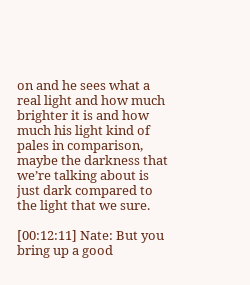on and he sees what a real light and how much brighter it is and how much his light kind of pales in comparison, maybe the darkness that we’re talking about is just dark compared to the light that we sure.

[00:12:11] Nate: But you bring up a good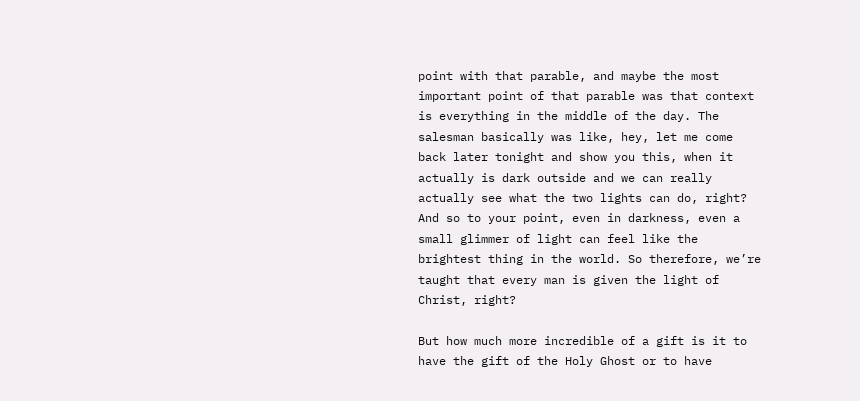point with that parable, and maybe the most important point of that parable was that context is everything in the middle of the day. The salesman basically was like, hey, let me come back later tonight and show you this, when it actually is dark outside and we can really actually see what the two lights can do, right? And so to your point, even in darkness, even a small glimmer of light can feel like the brightest thing in the world. So therefore, we’re taught that every man is given the light of Christ, right?

But how much more incredible of a gift is it to have the gift of the Holy Ghost or to have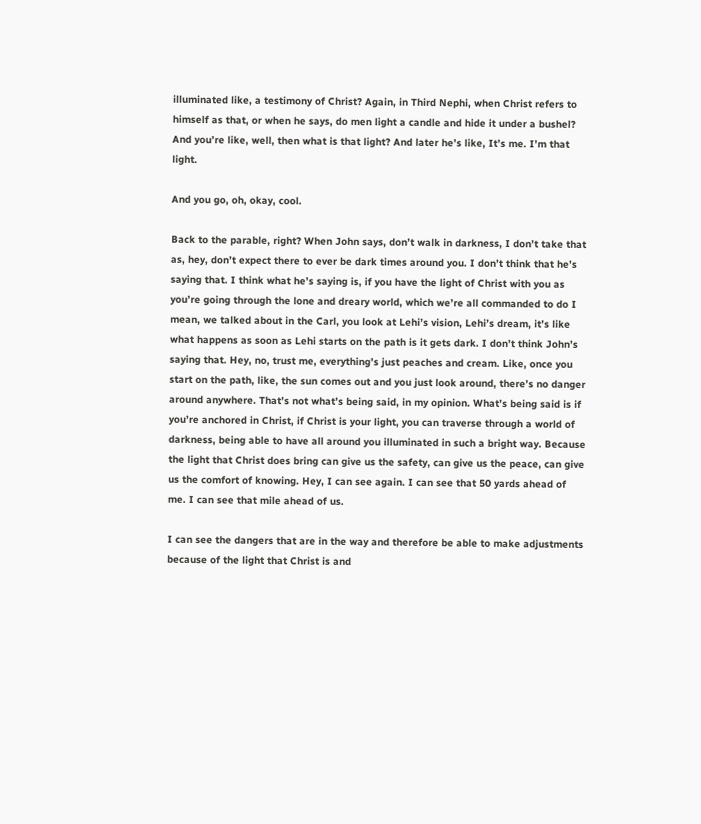illuminated like, a testimony of Christ? Again, in Third Nephi, when Christ refers to himself as that, or when he says, do men light a candle and hide it under a bushel? And you’re like, well, then what is that light? And later he’s like, It’s me. I’m that light.

And you go, oh, okay, cool.

Back to the parable, right? When John says, don’t walk in darkness, I don’t take that as, hey, don’t expect there to ever be dark times around you. I don’t think that he’s saying that. I think what he’s saying is, if you have the light of Christ with you as you’re going through the lone and dreary world, which we’re all commanded to do I mean, we talked about in the Carl, you look at Lehi’s vision, Lehi’s dream, it’s like what happens as soon as Lehi starts on the path is it gets dark. I don’t think John’s saying that. Hey, no, trust me, everything’s just peaches and cream. Like, once you start on the path, like, the sun comes out and you just look around, there’s no danger around anywhere. That’s not what’s being said, in my opinion. What’s being said is if you’re anchored in Christ, if Christ is your light, you can traverse through a world of darkness, being able to have all around you illuminated in such a bright way. Because the light that Christ does bring can give us the safety, can give us the peace, can give us the comfort of knowing. Hey, I can see again. I can see that 50 yards ahead of me. I can see that mile ahead of us.

I can see the dangers that are in the way and therefore be able to make adjustments because of the light that Christ is and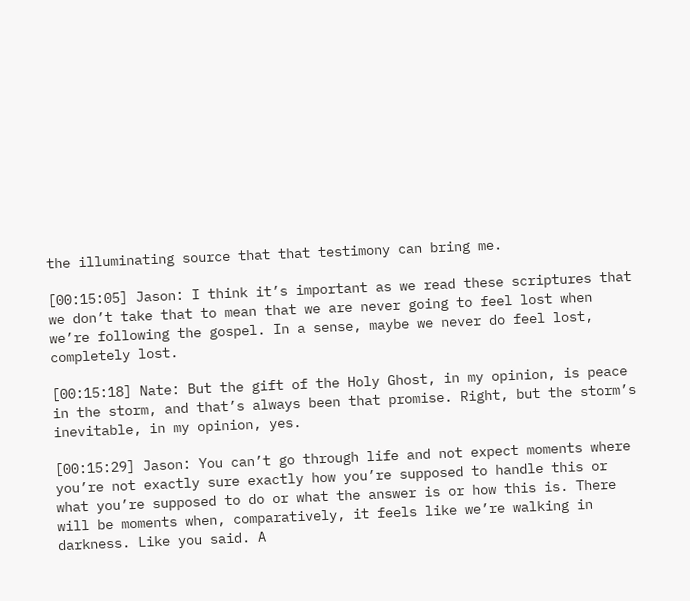the illuminating source that that testimony can bring me.

[00:15:05] Jason: I think it’s important as we read these scriptures that we don’t take that to mean that we are never going to feel lost when we’re following the gospel. In a sense, maybe we never do feel lost, completely lost.

[00:15:18] Nate: But the gift of the Holy Ghost, in my opinion, is peace in the storm, and that’s always been that promise. Right, but the storm’s inevitable, in my opinion, yes.

[00:15:29] Jason: You can’t go through life and not expect moments where you’re not exactly sure exactly how you’re supposed to handle this or what you’re supposed to do or what the answer is or how this is. There will be moments when, comparatively, it feels like we’re walking in darkness. Like you said. A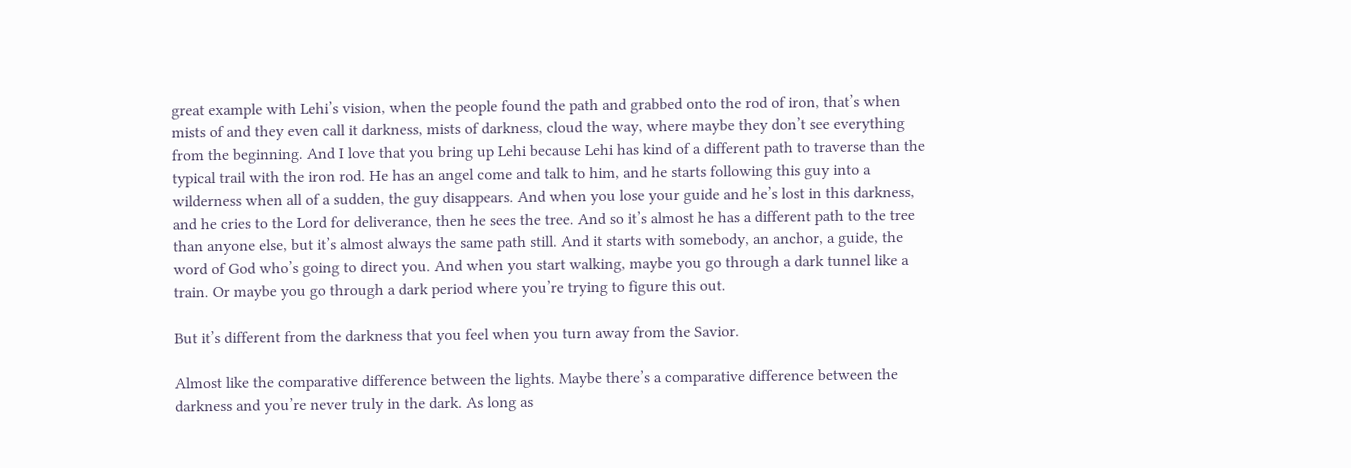great example with Lehi’s vision, when the people found the path and grabbed onto the rod of iron, that’s when mists of and they even call it darkness, mists of darkness, cloud the way, where maybe they don’t see everything from the beginning. And I love that you bring up Lehi because Lehi has kind of a different path to traverse than the typical trail with the iron rod. He has an angel come and talk to him, and he starts following this guy into a wilderness when all of a sudden, the guy disappears. And when you lose your guide and he’s lost in this darkness, and he cries to the Lord for deliverance, then he sees the tree. And so it’s almost he has a different path to the tree than anyone else, but it’s almost always the same path still. And it starts with somebody, an anchor, a guide, the word of God who’s going to direct you. And when you start walking, maybe you go through a dark tunnel like a train. Or maybe you go through a dark period where you’re trying to figure this out.

But it’s different from the darkness that you feel when you turn away from the Savior.

Almost like the comparative difference between the lights. Maybe there’s a comparative difference between the darkness and you’re never truly in the dark. As long as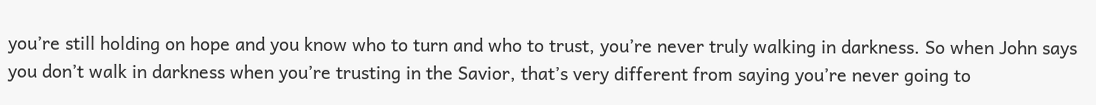you’re still holding on hope and you know who to turn and who to trust, you’re never truly walking in darkness. So when John says you don’t walk in darkness when you’re trusting in the Savior, that’s very different from saying you’re never going to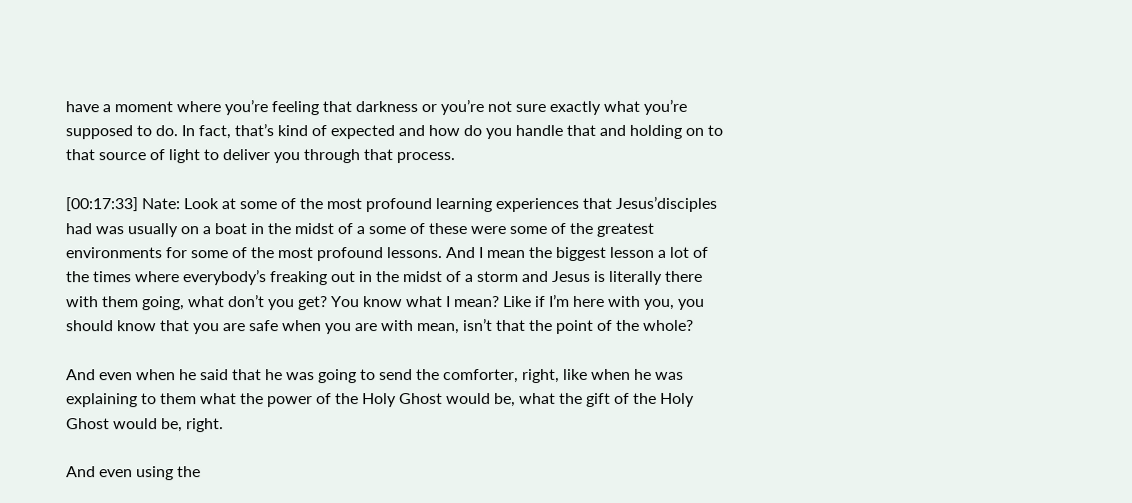have a moment where you’re feeling that darkness or you’re not sure exactly what you’re supposed to do. In fact, that’s kind of expected and how do you handle that and holding on to that source of light to deliver you through that process.

[00:17:33] Nate: Look at some of the most profound learning experiences that Jesus’disciples had was usually on a boat in the midst of a some of these were some of the greatest environments for some of the most profound lessons. And I mean the biggest lesson a lot of the times where everybody’s freaking out in the midst of a storm and Jesus is literally there with them going, what don’t you get? You know what I mean? Like if I’m here with you, you should know that you are safe when you are with mean, isn’t that the point of the whole?

And even when he said that he was going to send the comforter, right, like when he was explaining to them what the power of the Holy Ghost would be, what the gift of the Holy Ghost would be, right.

And even using the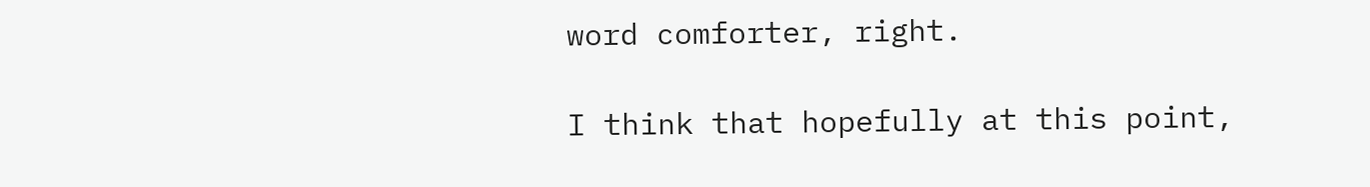word comforter, right.

I think that hopefully at this point,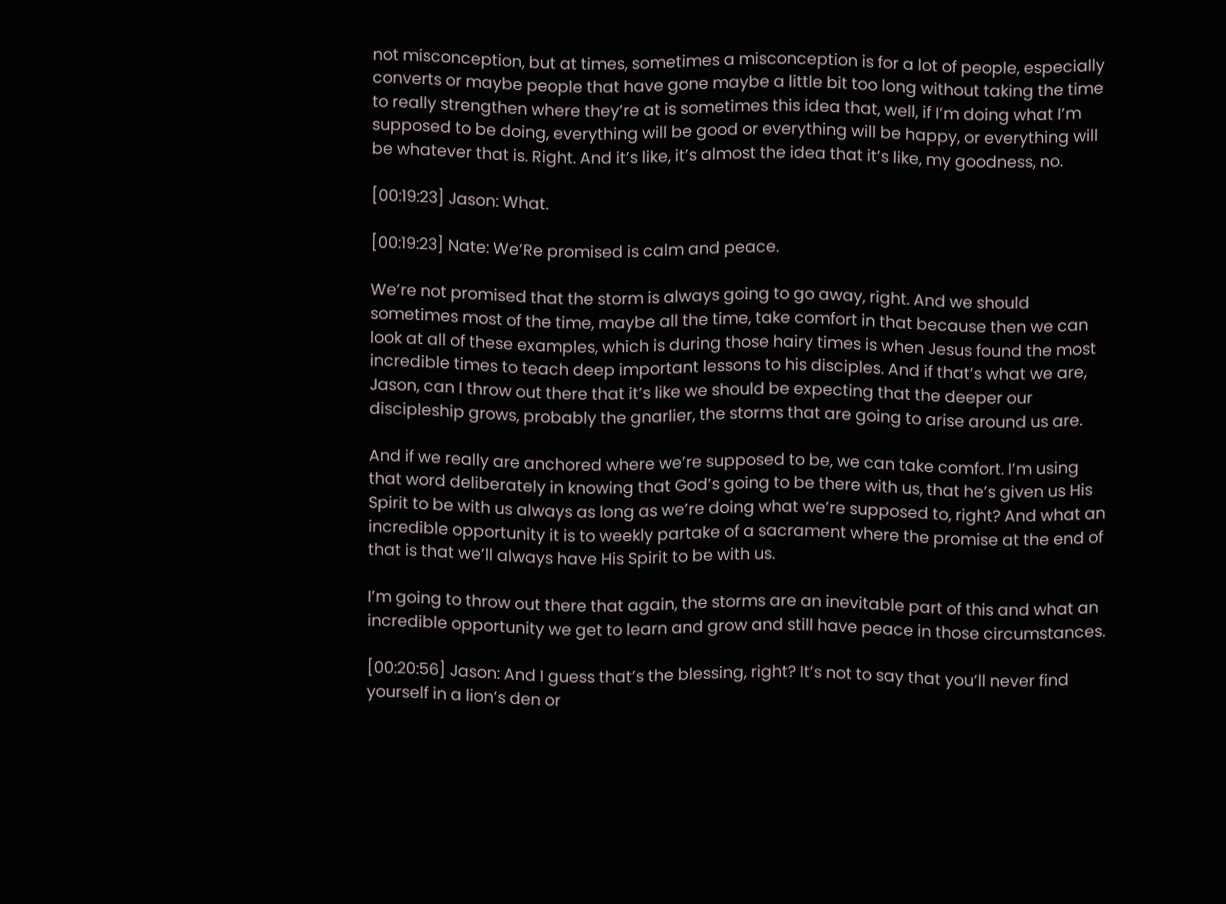not misconception, but at times, sometimes a misconception is for a lot of people, especially converts or maybe people that have gone maybe a little bit too long without taking the time to really strengthen where they’re at is sometimes this idea that, well, if I’m doing what I’m supposed to be doing, everything will be good or everything will be happy, or everything will be whatever that is. Right. And it’s like, it’s almost the idea that it’s like, my goodness, no.

[00:19:23] Jason: What.

[00:19:23] Nate: We’Re promised is calm and peace.

We’re not promised that the storm is always going to go away, right. And we should sometimes most of the time, maybe all the time, take comfort in that because then we can look at all of these examples, which is during those hairy times is when Jesus found the most incredible times to teach deep important lessons to his disciples. And if that’s what we are, Jason, can I throw out there that it’s like we should be expecting that the deeper our discipleship grows, probably the gnarlier, the storms that are going to arise around us are.

And if we really are anchored where we’re supposed to be, we can take comfort. I’m using that word deliberately in knowing that God’s going to be there with us, that he’s given us His Spirit to be with us always as long as we’re doing what we’re supposed to, right? And what an incredible opportunity it is to weekly partake of a sacrament where the promise at the end of that is that we’ll always have His Spirit to be with us.

I’m going to throw out there that again, the storms are an inevitable part of this and what an incredible opportunity we get to learn and grow and still have peace in those circumstances.

[00:20:56] Jason: And I guess that’s the blessing, right? It’s not to say that you’ll never find yourself in a lion’s den or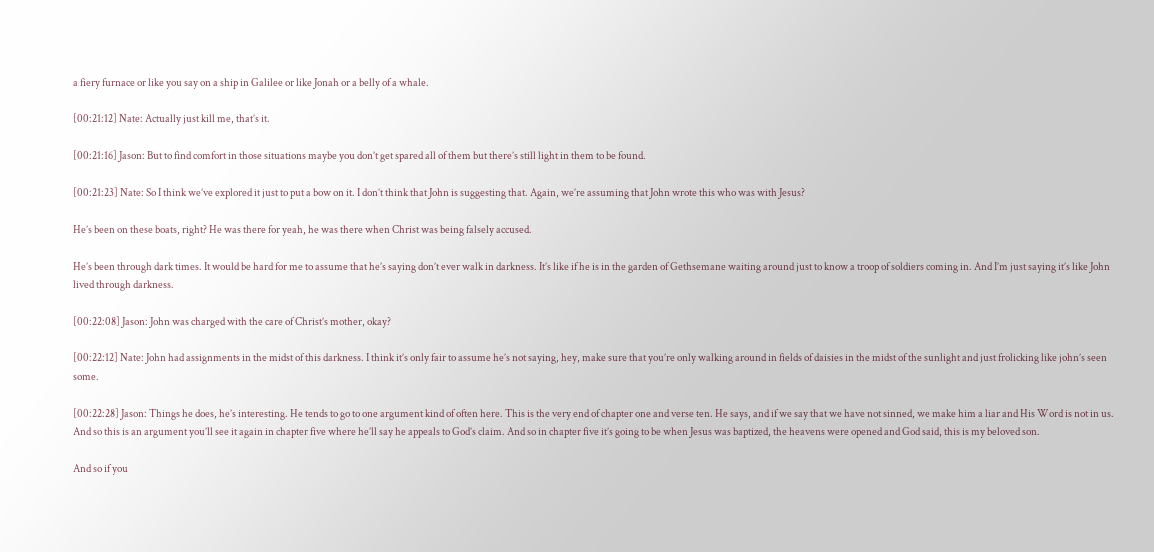a fiery furnace or like you say on a ship in Galilee or like Jonah or a belly of a whale.

[00:21:12] Nate: Actually just kill me, that’s it.

[00:21:16] Jason: But to find comfort in those situations maybe you don’t get spared all of them but there’s still light in them to be found.

[00:21:23] Nate: So I think we’ve explored it just to put a bow on it. I don’t think that John is suggesting that. Again, we’re assuming that John wrote this who was with Jesus?

He’s been on these boats, right? He was there for yeah, he was there when Christ was being falsely accused.

He’s been through dark times. It would be hard for me to assume that he’s saying don’t ever walk in darkness. It’s like if he is in the garden of Gethsemane waiting around just to know a troop of soldiers coming in. And I’m just saying it’s like John lived through darkness.

[00:22:08] Jason: John was charged with the care of Christ’s mother, okay?

[00:22:12] Nate: John had assignments in the midst of this darkness. I think it’s only fair to assume he’s not saying, hey, make sure that you’re only walking around in fields of daisies in the midst of the sunlight and just frolicking like john’s seen some.

[00:22:28] Jason: Things he does, he’s interesting. He tends to go to one argument kind of often here. This is the very end of chapter one and verse ten. He says, and if we say that we have not sinned, we make him a liar and His Word is not in us. And so this is an argument you’ll see it again in chapter five where he’ll say he appeals to God’s claim. And so in chapter five it’s going to be when Jesus was baptized, the heavens were opened and God said, this is my beloved son.

And so if you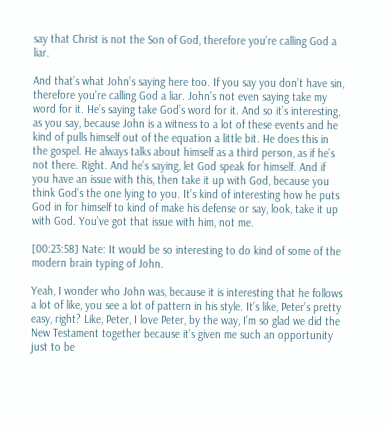say that Christ is not the Son of God, therefore you’re calling God a liar.

And that’s what John’s saying here too. If you say you don’t have sin, therefore you’re calling God a liar. John’s not even saying take my word for it. He’s saying take God’s word for it. And so it’s interesting, as you say, because John is a witness to a lot of these events and he kind of pulls himself out of the equation a little bit. He does this in the gospel. He always talks about himself as a third person, as if he’s not there. Right. And he’s saying, let God speak for himself. And if you have an issue with this, then take it up with God, because you think God’s the one lying to you. It’s kind of interesting how he puts God in for himself to kind of make his defense or say, look, take it up with God. You’ve got that issue with him, not me.

[00:23:58] Nate: It would be so interesting to do kind of some of the modern brain typing of John.

Yeah, I wonder who John was, because it is interesting that he follows a lot of like, you see a lot of pattern in his style. It’s like, Peter’s pretty easy, right? Like, Peter, I love Peter, by the way, I’m so glad we did the New Testament together because it’s given me such an opportunity just to be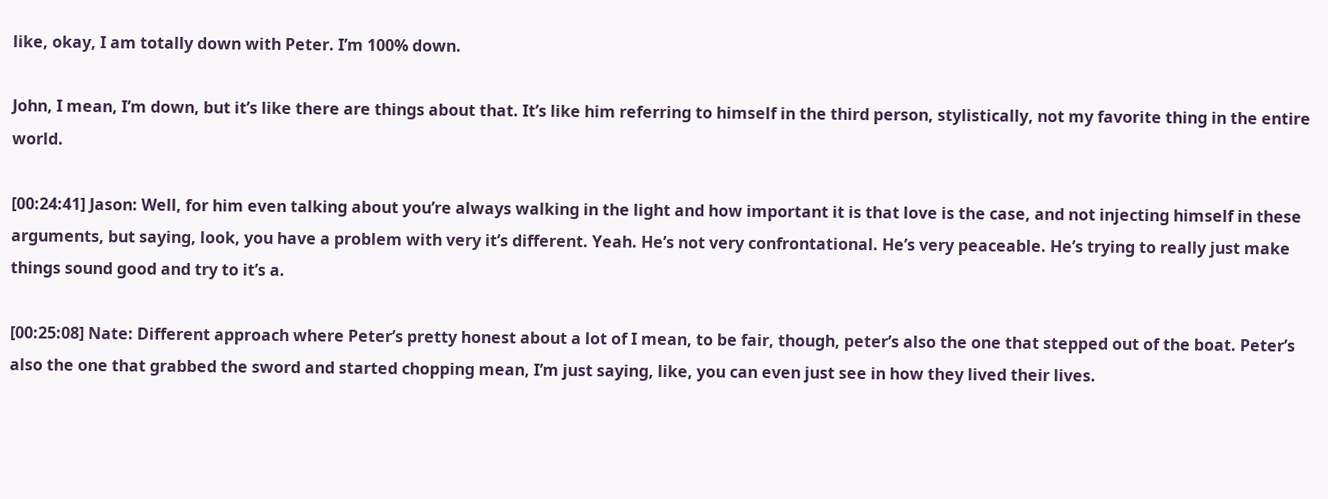like, okay, I am totally down with Peter. I’m 100% down.

John, I mean, I’m down, but it’s like there are things about that. It’s like him referring to himself in the third person, stylistically, not my favorite thing in the entire world.

[00:24:41] Jason: Well, for him even talking about you’re always walking in the light and how important it is that love is the case, and not injecting himself in these arguments, but saying, look, you have a problem with very it’s different. Yeah. He’s not very confrontational. He’s very peaceable. He’s trying to really just make things sound good and try to it’s a.

[00:25:08] Nate: Different approach where Peter’s pretty honest about a lot of I mean, to be fair, though, peter’s also the one that stepped out of the boat. Peter’s also the one that grabbed the sword and started chopping mean, I’m just saying, like, you can even just see in how they lived their lives.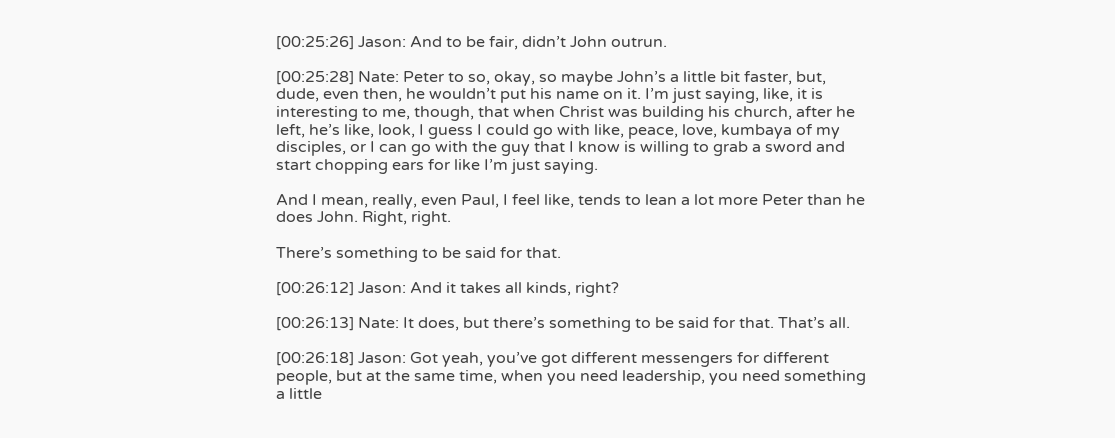[00:25:26] Jason: And to be fair, didn’t John outrun.

[00:25:28] Nate: Peter to so, okay, so maybe John’s a little bit faster, but, dude, even then, he wouldn’t put his name on it. I’m just saying, like, it is interesting to me, though, that when Christ was building his church, after he left, he’s like, look, I guess I could go with like, peace, love, kumbaya of my disciples, or I can go with the guy that I know is willing to grab a sword and start chopping ears for like I’m just saying.

And I mean, really, even Paul, I feel like, tends to lean a lot more Peter than he does John. Right, right.

There’s something to be said for that.

[00:26:12] Jason: And it takes all kinds, right?

[00:26:13] Nate: It does, but there’s something to be said for that. That’s all.

[00:26:18] Jason: Got yeah, you’ve got different messengers for different people, but at the same time, when you need leadership, you need something a little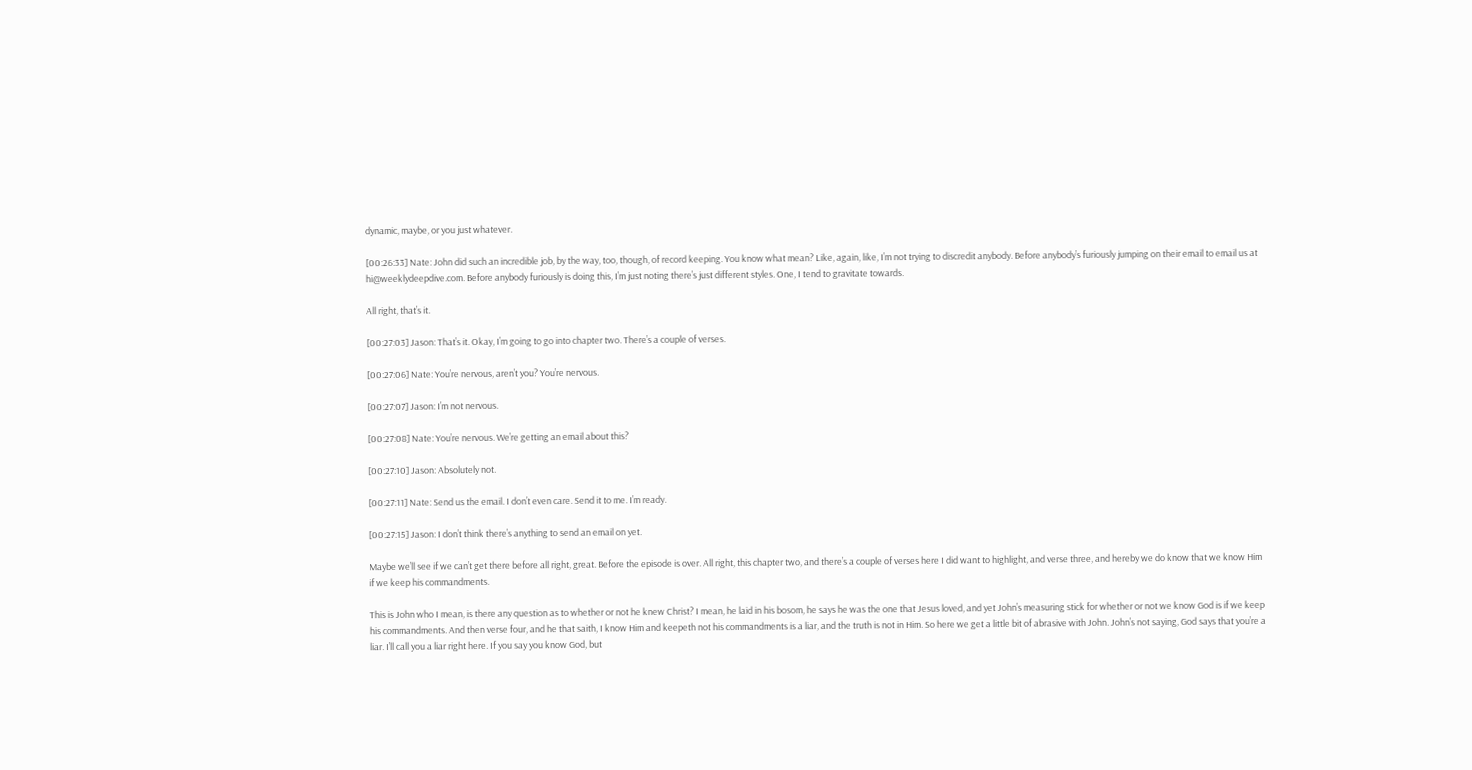dynamic, maybe, or you just whatever.

[00:26:33] Nate: John did such an incredible job, by the way, too, though, of record keeping. You know what mean? Like, again, like, I’m not trying to discredit anybody. Before anybody’s furiously jumping on their email to email us at hi@weeklydeepdive.com. Before anybody furiously is doing this, I’m just noting there’s just different styles. One, I tend to gravitate towards.

All right, that’s it.

[00:27:03] Jason: That’s it. Okay, I’m going to go into chapter two. There’s a couple of verses.

[00:27:06] Nate: You’re nervous, aren’t you? You’re nervous.

[00:27:07] Jason: I’m not nervous.

[00:27:08] Nate: You’re nervous. We’re getting an email about this?

[00:27:10] Jason: Absolutely not.

[00:27:11] Nate: Send us the email. I don’t even care. Send it to me. I’m ready.

[00:27:15] Jason: I don’t think there’s anything to send an email on yet.

Maybe we’ll see if we can’t get there before all right, great. Before the episode is over. All right, this chapter two, and there’s a couple of verses here I did want to highlight, and verse three, and hereby we do know that we know Him if we keep his commandments.

This is John who I mean, is there any question as to whether or not he knew Christ? I mean, he laid in his bosom, he says he was the one that Jesus loved, and yet John’s measuring stick for whether or not we know God is if we keep his commandments. And then verse four, and he that saith, I know Him and keepeth not his commandments is a liar, and the truth is not in Him. So here we get a little bit of abrasive with John. John’s not saying, God says that you’re a liar. I’ll call you a liar right here. If you say you know God, but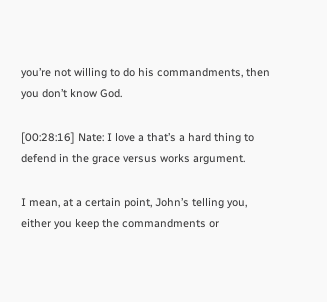you’re not willing to do his commandments, then you don’t know God.

[00:28:16] Nate: I love a that’s a hard thing to defend in the grace versus works argument.

I mean, at a certain point, John’s telling you, either you keep the commandments or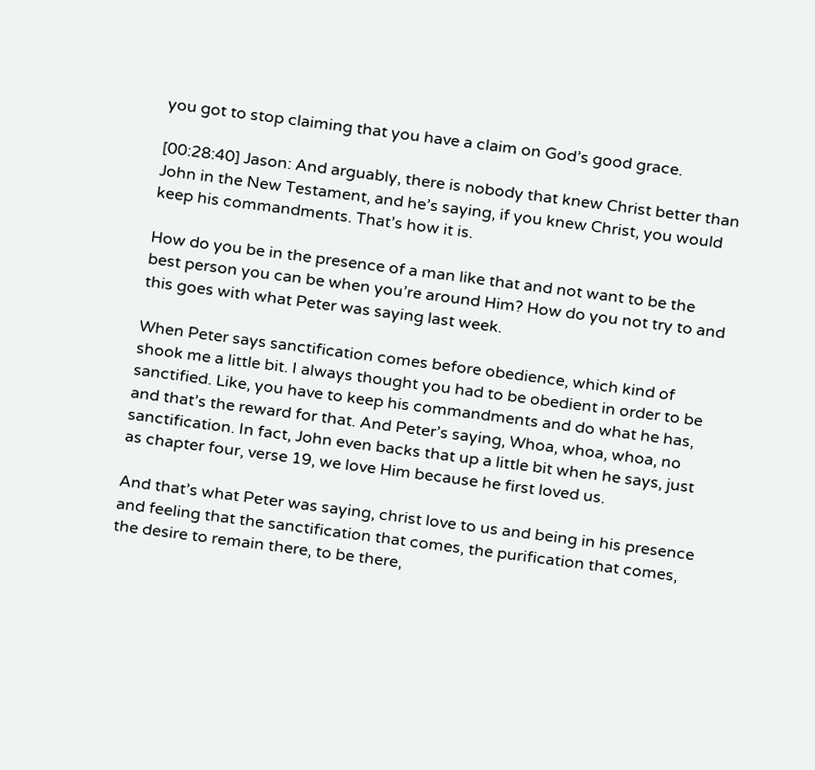you got to stop claiming that you have a claim on God’s good grace.

[00:28:40] Jason: And arguably, there is nobody that knew Christ better than John in the New Testament, and he’s saying, if you knew Christ, you would keep his commandments. That’s how it is.

How do you be in the presence of a man like that and not want to be the best person you can be when you’re around Him? How do you not try to and this goes with what Peter was saying last week.

When Peter says sanctification comes before obedience, which kind of shook me a little bit. I always thought you had to be obedient in order to be sanctified. Like, you have to keep his commandments and do what he has, and that’s the reward for that. And Peter’s saying, Whoa, whoa, whoa, no sanctification. In fact, John even backs that up a little bit when he says, just as chapter four, verse 19, we love Him because he first loved us.

And that’s what Peter was saying, christ love to us and being in his presence and feeling that the sanctification that comes, the purification that comes, the desire to remain there, to be there,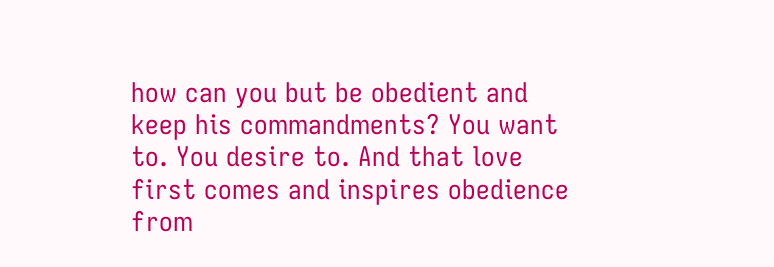how can you but be obedient and keep his commandments? You want to. You desire to. And that love first comes and inspires obedience from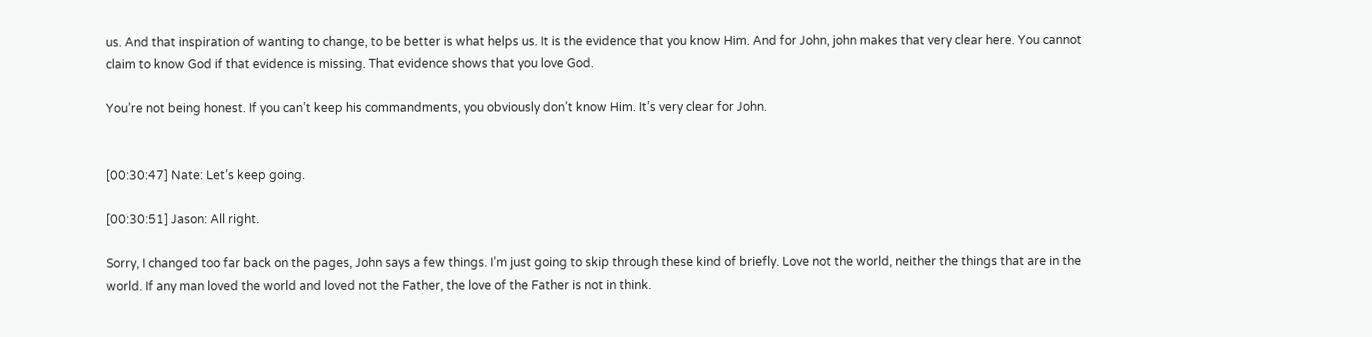us. And that inspiration of wanting to change, to be better is what helps us. It is the evidence that you know Him. And for John, john makes that very clear here. You cannot claim to know God if that evidence is missing. That evidence shows that you love God.

You’re not being honest. If you can’t keep his commandments, you obviously don’t know Him. It’s very clear for John.


[00:30:47] Nate: Let’s keep going.

[00:30:51] Jason: All right.

Sorry, I changed too far back on the pages, John says a few things. I’m just going to skip through these kind of briefly. Love not the world, neither the things that are in the world. If any man loved the world and loved not the Father, the love of the Father is not in think.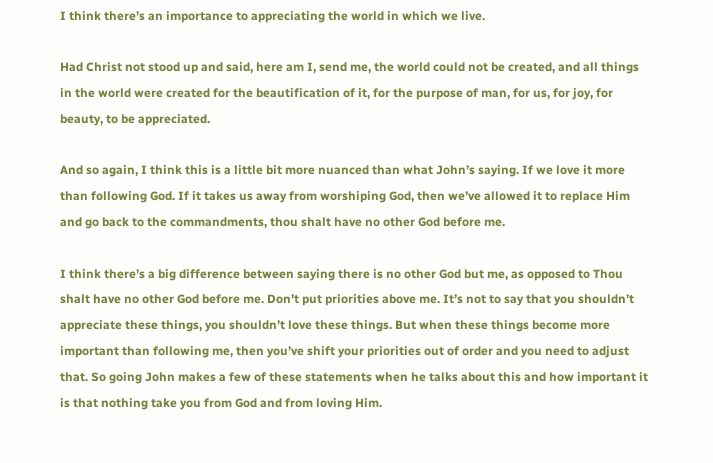I think there’s an importance to appreciating the world in which we live.

Had Christ not stood up and said, here am I, send me, the world could not be created, and all things in the world were created for the beautification of it, for the purpose of man, for us, for joy, for beauty, to be appreciated.

And so again, I think this is a little bit more nuanced than what John’s saying. If we love it more than following God. If it takes us away from worshiping God, then we’ve allowed it to replace Him and go back to the commandments, thou shalt have no other God before me.

I think there’s a big difference between saying there is no other God but me, as opposed to Thou shalt have no other God before me. Don’t put priorities above me. It’s not to say that you shouldn’t appreciate these things, you shouldn’t love these things. But when these things become more important than following me, then you’ve shift your priorities out of order and you need to adjust that. So going John makes a few of these statements when he talks about this and how important it is that nothing take you from God and from loving Him.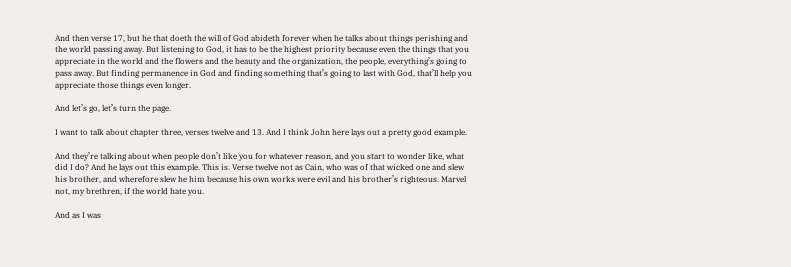And then verse 17, but he that doeth the will of God abideth forever when he talks about things perishing and the world passing away. But listening to God, it has to be the highest priority because even the things that you appreciate in the world and the flowers and the beauty and the organization, the people, everything’s going to pass away. But finding permanence in God and finding something that’s going to last with God, that’ll help you appreciate those things even longer.

And let’s go, let’s turn the page.

I want to talk about chapter three, verses twelve and 13. And I think John here lays out a pretty good example.

And they’re talking about when people don’t like you for whatever reason, and you start to wonder like, what did I do? And he lays out this example. This is. Verse twelve not as Cain, who was of that wicked one and slew his brother, and wherefore slew he him because his own works were evil and his brother’s righteous. Marvel not, my brethren, if the world hate you.

And as I was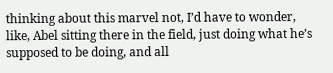thinking about this marvel not, I’d have to wonder, like, Abel sitting there in the field, just doing what he’s supposed to be doing, and all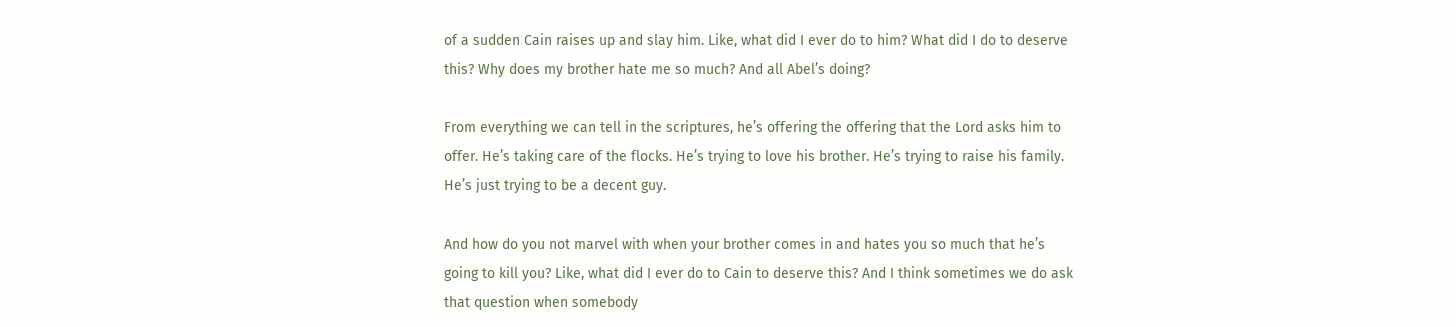of a sudden Cain raises up and slay him. Like, what did I ever do to him? What did I do to deserve this? Why does my brother hate me so much? And all Abel’s doing?

From everything we can tell in the scriptures, he’s offering the offering that the Lord asks him to offer. He’s taking care of the flocks. He’s trying to love his brother. He’s trying to raise his family. He’s just trying to be a decent guy.

And how do you not marvel with when your brother comes in and hates you so much that he’s going to kill you? Like, what did I ever do to Cain to deserve this? And I think sometimes we do ask that question when somebody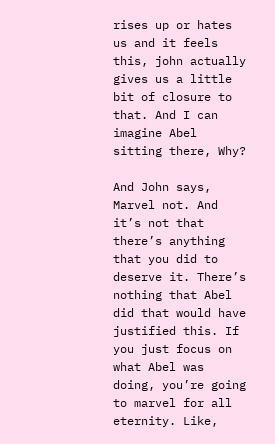rises up or hates us and it feels this, john actually gives us a little bit of closure to that. And I can imagine Abel sitting there, Why?

And John says, Marvel not. And it’s not that there’s anything that you did to deserve it. There’s nothing that Abel did that would have justified this. If you just focus on what Abel was doing, you’re going to marvel for all eternity. Like,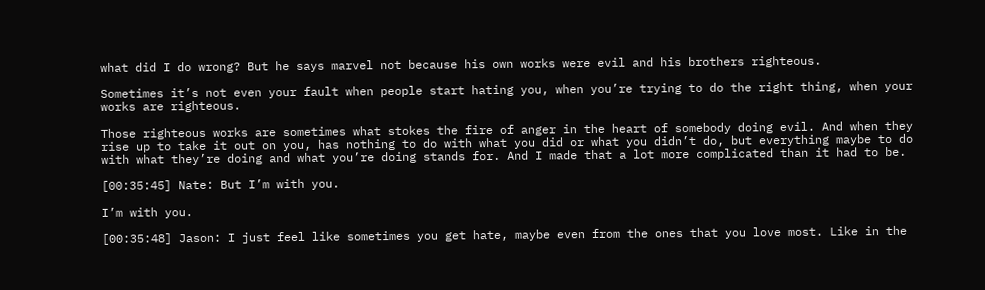what did I do wrong? But he says marvel not because his own works were evil and his brothers righteous.

Sometimes it’s not even your fault when people start hating you, when you’re trying to do the right thing, when your works are righteous.

Those righteous works are sometimes what stokes the fire of anger in the heart of somebody doing evil. And when they rise up to take it out on you, has nothing to do with what you did or what you didn’t do, but everything maybe to do with what they’re doing and what you’re doing stands for. And I made that a lot more complicated than it had to be.

[00:35:45] Nate: But I’m with you.

I’m with you.

[00:35:48] Jason: I just feel like sometimes you get hate, maybe even from the ones that you love most. Like in the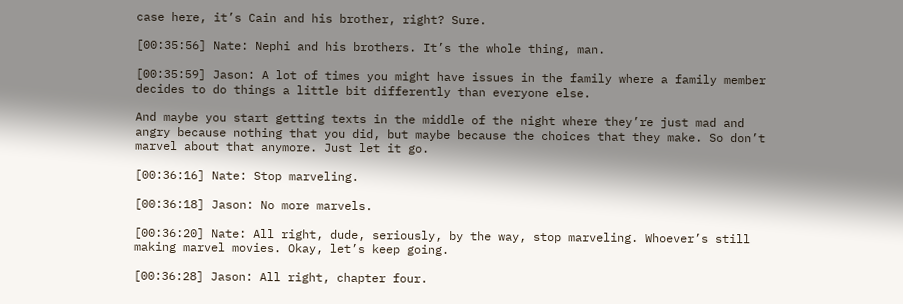case here, it’s Cain and his brother, right? Sure.

[00:35:56] Nate: Nephi and his brothers. It’s the whole thing, man.

[00:35:59] Jason: A lot of times you might have issues in the family where a family member decides to do things a little bit differently than everyone else.

And maybe you start getting texts in the middle of the night where they’re just mad and angry because nothing that you did, but maybe because the choices that they make. So don’t marvel about that anymore. Just let it go.

[00:36:16] Nate: Stop marveling.

[00:36:18] Jason: No more marvels.

[00:36:20] Nate: All right, dude, seriously, by the way, stop marveling. Whoever’s still making marvel movies. Okay, let’s keep going.

[00:36:28] Jason: All right, chapter four.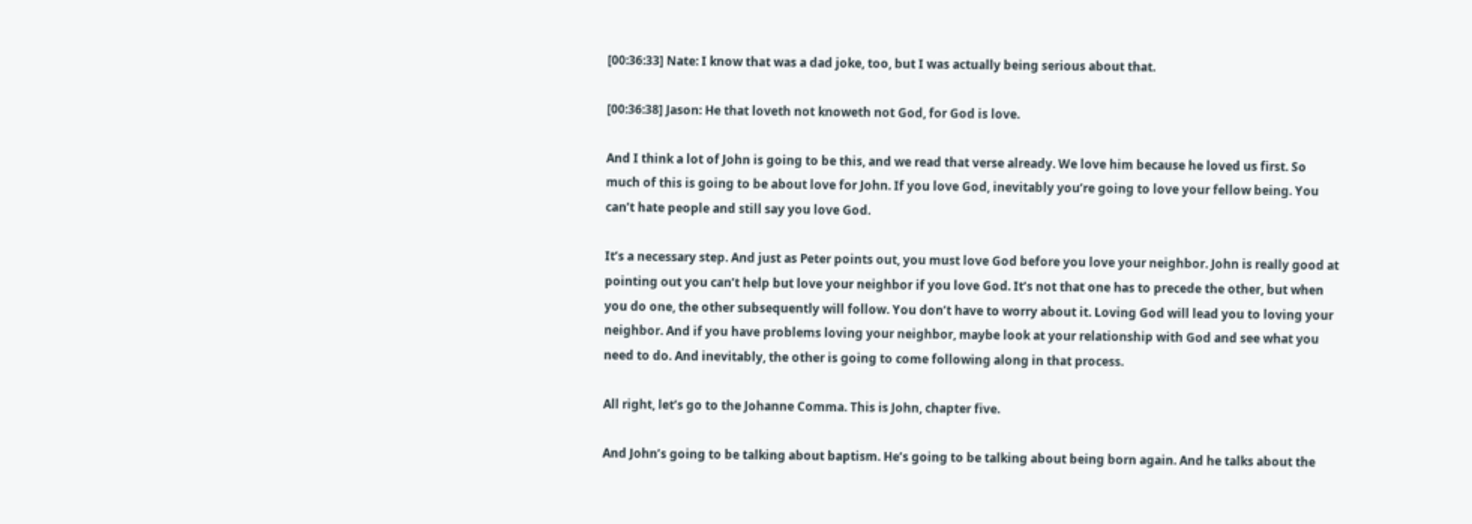[00:36:33] Nate: I know that was a dad joke, too, but I was actually being serious about that.

[00:36:38] Jason: He that loveth not knoweth not God, for God is love.

And I think a lot of John is going to be this, and we read that verse already. We love him because he loved us first. So much of this is going to be about love for John. If you love God, inevitably you’re going to love your fellow being. You can’t hate people and still say you love God.

It’s a necessary step. And just as Peter points out, you must love God before you love your neighbor. John is really good at pointing out you can’t help but love your neighbor if you love God. It’s not that one has to precede the other, but when you do one, the other subsequently will follow. You don’t have to worry about it. Loving God will lead you to loving your neighbor. And if you have problems loving your neighbor, maybe look at your relationship with God and see what you need to do. And inevitably, the other is going to come following along in that process.

All right, let’s go to the Johanne Comma. This is John, chapter five.

And John’s going to be talking about baptism. He’s going to be talking about being born again. And he talks about the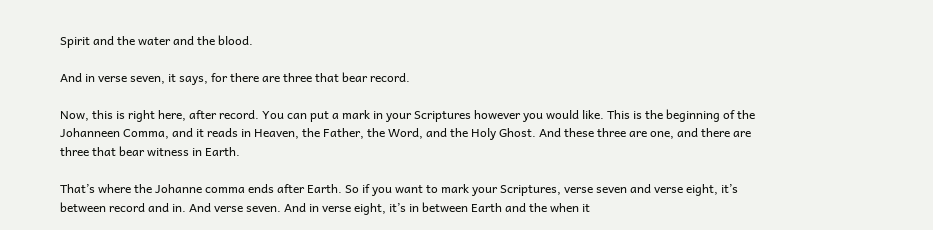Spirit and the water and the blood.

And in verse seven, it says, for there are three that bear record.

Now, this is right here, after record. You can put a mark in your Scriptures however you would like. This is the beginning of the Johanneen Comma, and it reads in Heaven, the Father, the Word, and the Holy Ghost. And these three are one, and there are three that bear witness in Earth.

That’s where the Johanne comma ends after Earth. So if you want to mark your Scriptures, verse seven and verse eight, it’s between record and in. And verse seven. And in verse eight, it’s in between Earth and the when it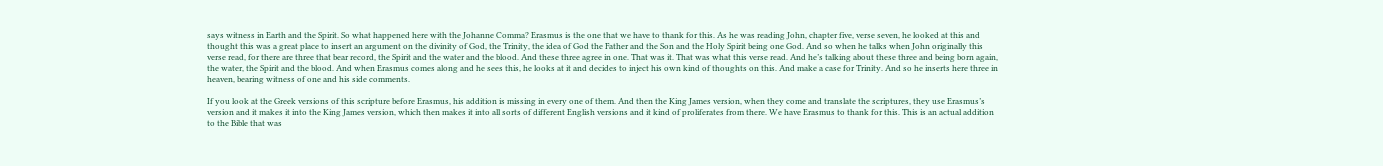says witness in Earth and the Spirit. So what happened here with the Johanne Comma? Erasmus is the one that we have to thank for this. As he was reading John, chapter five, verse seven, he looked at this and thought this was a great place to insert an argument on the divinity of God, the Trinity, the idea of God the Father and the Son and the Holy Spirit being one God. And so when he talks when John originally this verse read, for there are three that bear record, the Spirit and the water and the blood. And these three agree in one. That was it. That was what this verse read. And he’s talking about these three and being born again, the water, the Spirit and the blood. And when Erasmus comes along and he sees this, he looks at it and decides to inject his own kind of thoughts on this. And make a case for Trinity. And so he inserts here three in heaven, bearing witness of one and his side comments.

If you look at the Greek versions of this scripture before Erasmus, his addition is missing in every one of them. And then the King James version, when they come and translate the scriptures, they use Erasmus’s version and it makes it into the King James version, which then makes it into all sorts of different English versions and it kind of proliferates from there. We have Erasmus to thank for this. This is an actual addition to the Bible that was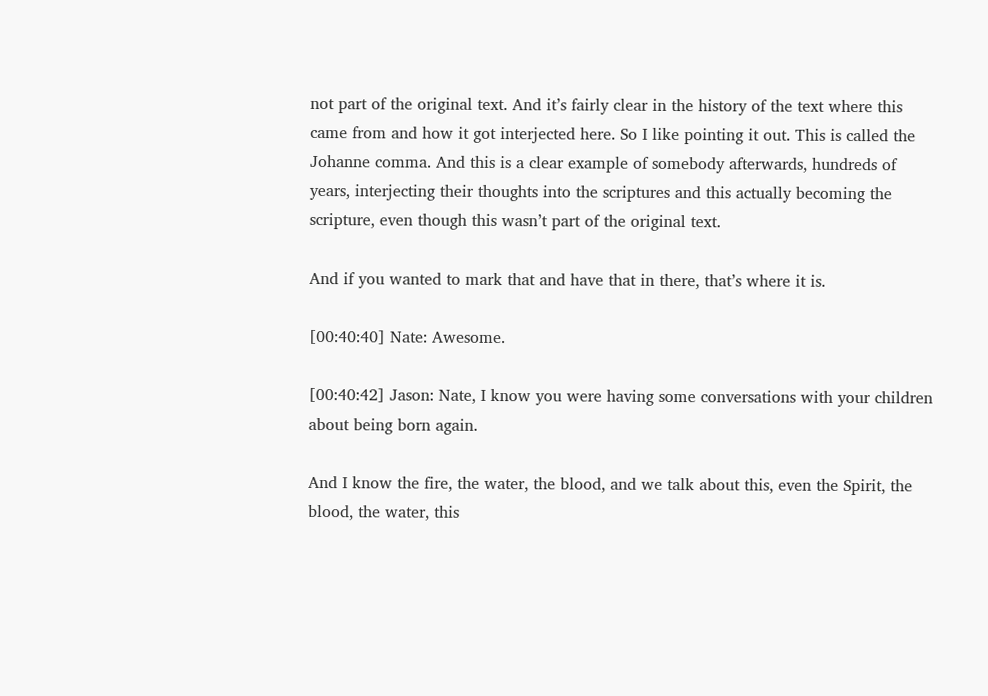not part of the original text. And it’s fairly clear in the history of the text where this came from and how it got interjected here. So I like pointing it out. This is called the Johanne comma. And this is a clear example of somebody afterwards, hundreds of years, interjecting their thoughts into the scriptures and this actually becoming the scripture, even though this wasn’t part of the original text.

And if you wanted to mark that and have that in there, that’s where it is.

[00:40:40] Nate: Awesome.

[00:40:42] Jason: Nate, I know you were having some conversations with your children about being born again.

And I know the fire, the water, the blood, and we talk about this, even the Spirit, the blood, the water, this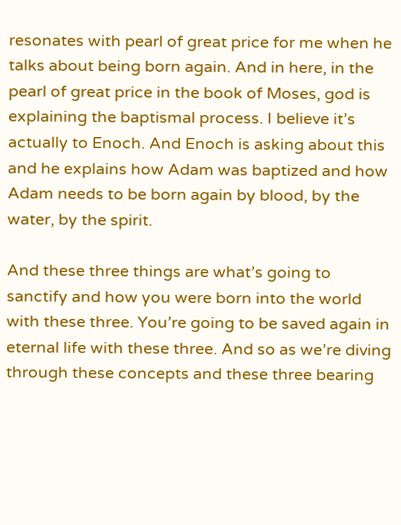resonates with pearl of great price for me when he talks about being born again. And in here, in the pearl of great price in the book of Moses, god is explaining the baptismal process. I believe it’s actually to Enoch. And Enoch is asking about this and he explains how Adam was baptized and how Adam needs to be born again by blood, by the water, by the spirit.

And these three things are what’s going to sanctify and how you were born into the world with these three. You’re going to be saved again in eternal life with these three. And so as we’re diving through these concepts and these three bearing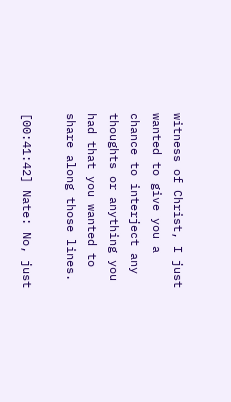witness of Christ, I just wanted to give you a chance to interject any thoughts or anything you had that you wanted to share along those lines.

[00:41:42] Nate: No, just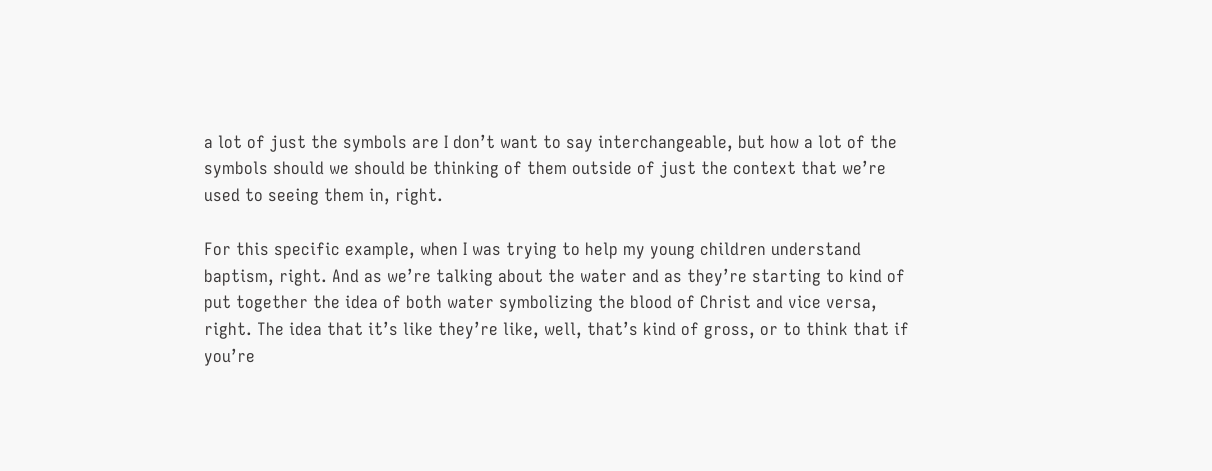a lot of just the symbols are I don’t want to say interchangeable, but how a lot of the symbols should we should be thinking of them outside of just the context that we’re used to seeing them in, right.

For this specific example, when I was trying to help my young children understand baptism, right. And as we’re talking about the water and as they’re starting to kind of put together the idea of both water symbolizing the blood of Christ and vice versa, right. The idea that it’s like they’re like, well, that’s kind of gross, or to think that if you’re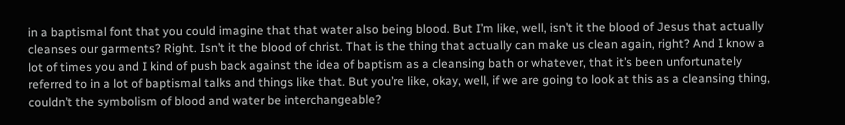in a baptismal font that you could imagine that that water also being blood. But I’m like, well, isn’t it the blood of Jesus that actually cleanses our garments? Right. Isn’t it the blood of christ. That is the thing that actually can make us clean again, right? And I know a lot of times you and I kind of push back against the idea of baptism as a cleansing bath or whatever, that it’s been unfortunately referred to in a lot of baptismal talks and things like that. But you’re like, okay, well, if we are going to look at this as a cleansing thing, couldn’t the symbolism of blood and water be interchangeable?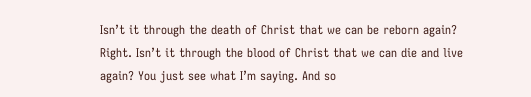Isn’t it through the death of Christ that we can be reborn again? Right. Isn’t it through the blood of Christ that we can die and live again? You just see what I’m saying. And so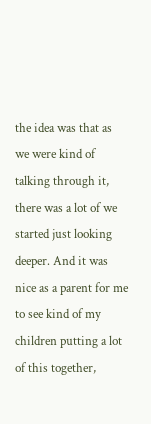the idea was that as we were kind of talking through it, there was a lot of we started just looking deeper. And it was nice as a parent for me to see kind of my children putting a lot of this together,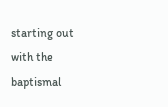starting out with the baptismal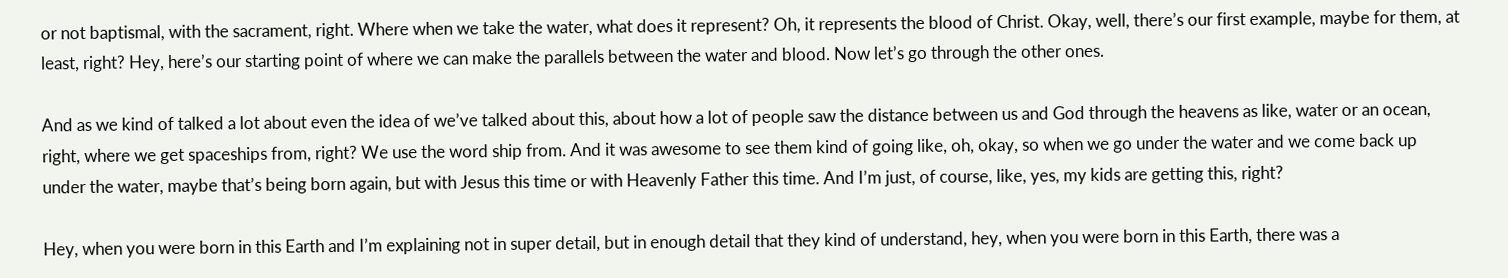or not baptismal, with the sacrament, right. Where when we take the water, what does it represent? Oh, it represents the blood of Christ. Okay, well, there’s our first example, maybe for them, at least, right? Hey, here’s our starting point of where we can make the parallels between the water and blood. Now let’s go through the other ones.

And as we kind of talked a lot about even the idea of we’ve talked about this, about how a lot of people saw the distance between us and God through the heavens as like, water or an ocean, right, where we get spaceships from, right? We use the word ship from. And it was awesome to see them kind of going like, oh, okay, so when we go under the water and we come back up under the water, maybe that’s being born again, but with Jesus this time or with Heavenly Father this time. And I’m just, of course, like, yes, my kids are getting this, right?

Hey, when you were born in this Earth and I’m explaining not in super detail, but in enough detail that they kind of understand, hey, when you were born in this Earth, there was a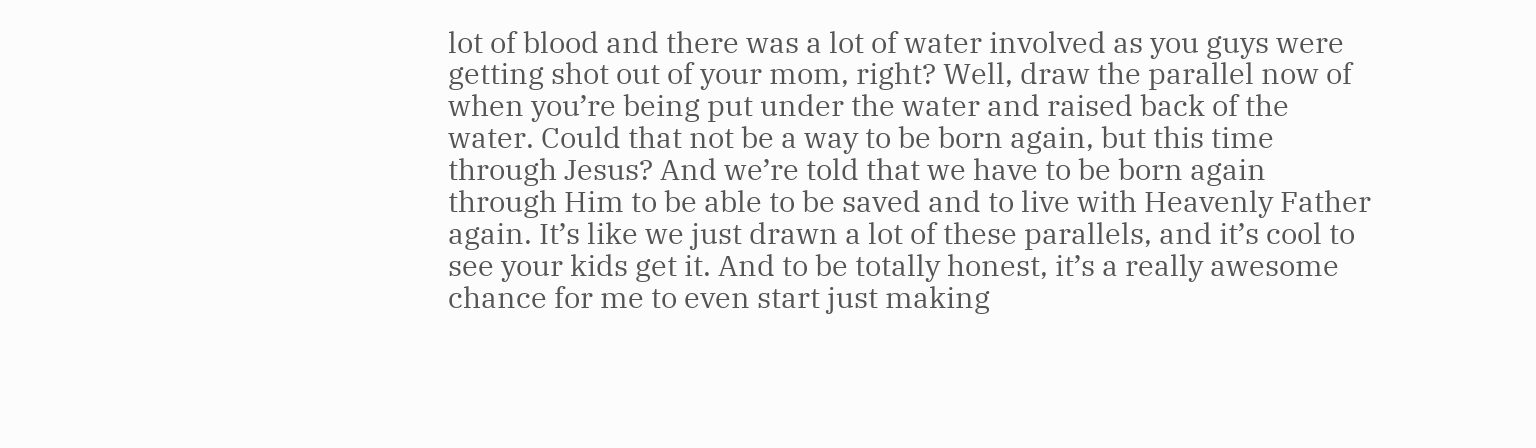lot of blood and there was a lot of water involved as you guys were getting shot out of your mom, right? Well, draw the parallel now of when you’re being put under the water and raised back of the water. Could that not be a way to be born again, but this time through Jesus? And we’re told that we have to be born again through Him to be able to be saved and to live with Heavenly Father again. It’s like we just drawn a lot of these parallels, and it’s cool to see your kids get it. And to be totally honest, it’s a really awesome chance for me to even start just making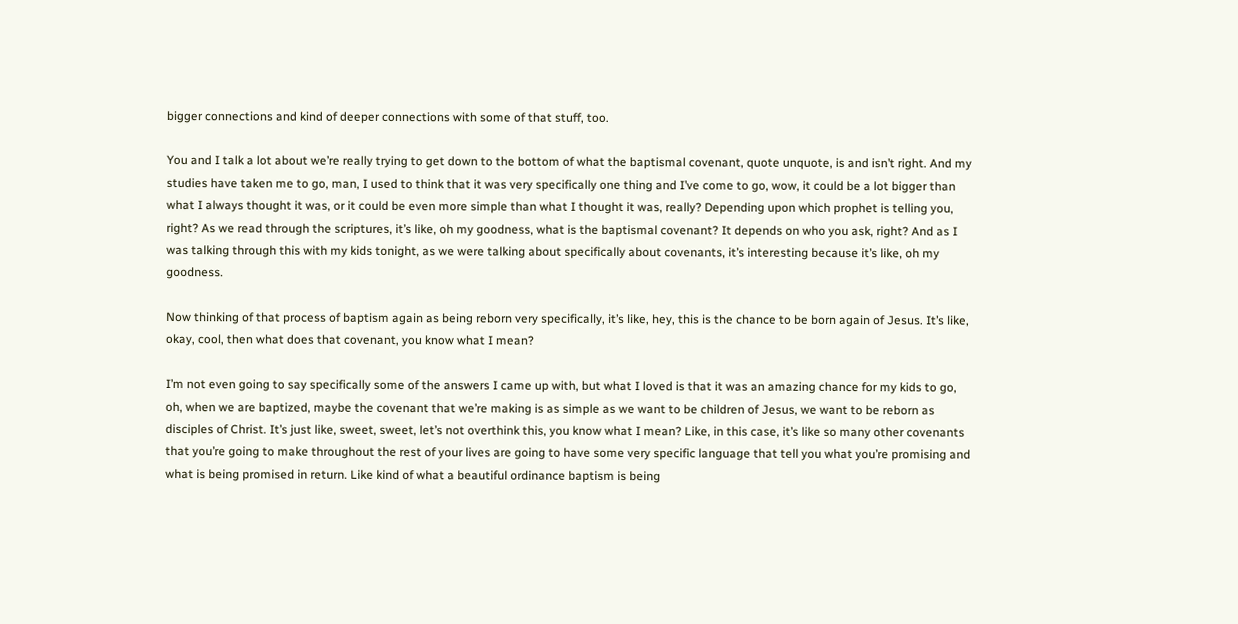bigger connections and kind of deeper connections with some of that stuff, too.

You and I talk a lot about we’re really trying to get down to the bottom of what the baptismal covenant, quote unquote, is and isn’t right. And my studies have taken me to go, man, I used to think that it was very specifically one thing and I’ve come to go, wow, it could be a lot bigger than what I always thought it was, or it could be even more simple than what I thought it was, really? Depending upon which prophet is telling you, right? As we read through the scriptures, it’s like, oh my goodness, what is the baptismal covenant? It depends on who you ask, right? And as I was talking through this with my kids tonight, as we were talking about specifically about covenants, it’s interesting because it’s like, oh my goodness.

Now thinking of that process of baptism again as being reborn very specifically, it’s like, hey, this is the chance to be born again of Jesus. It’s like, okay, cool, then what does that covenant, you know what I mean?

I’m not even going to say specifically some of the answers I came up with, but what I loved is that it was an amazing chance for my kids to go, oh, when we are baptized, maybe the covenant that we’re making is as simple as we want to be children of Jesus, we want to be reborn as disciples of Christ. It’s just like, sweet, sweet, let’s not overthink this, you know what I mean? Like, in this case, it’s like so many other covenants that you’re going to make throughout the rest of your lives are going to have some very specific language that tell you what you’re promising and what is being promised in return. Like kind of what a beautiful ordinance baptism is being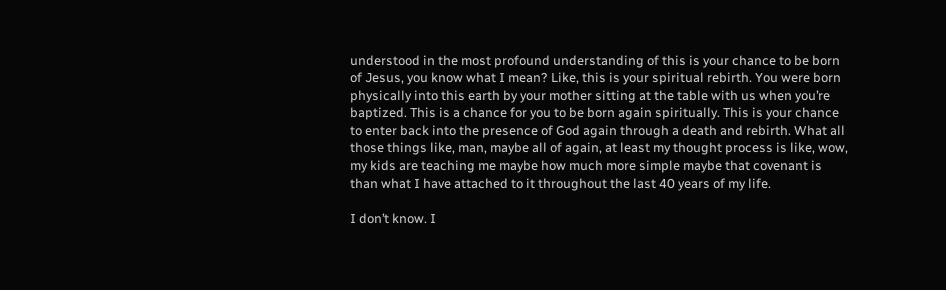understood in the most profound understanding of this is your chance to be born of Jesus, you know what I mean? Like, this is your spiritual rebirth. You were born physically into this earth by your mother sitting at the table with us when you’re baptized. This is a chance for you to be born again spiritually. This is your chance to enter back into the presence of God again through a death and rebirth. What all those things like, man, maybe all of again, at least my thought process is like, wow, my kids are teaching me maybe how much more simple maybe that covenant is than what I have attached to it throughout the last 40 years of my life.

I don’t know. I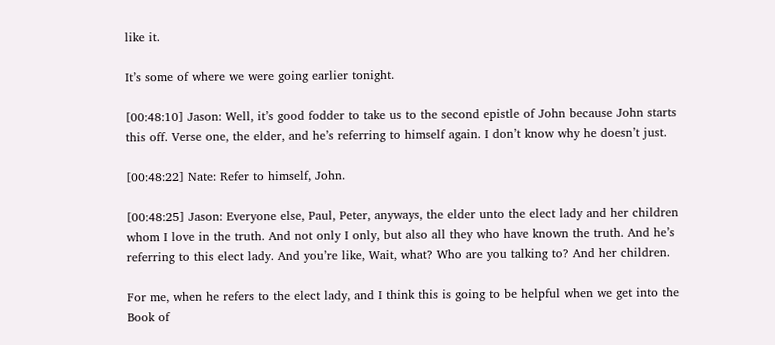like it.

It’s some of where we were going earlier tonight.

[00:48:10] Jason: Well, it’s good fodder to take us to the second epistle of John because John starts this off. Verse one, the elder, and he’s referring to himself again. I don’t know why he doesn’t just.

[00:48:22] Nate: Refer to himself, John.

[00:48:25] Jason: Everyone else, Paul, Peter, anyways, the elder unto the elect lady and her children whom I love in the truth. And not only I only, but also all they who have known the truth. And he’s referring to this elect lady. And you’re like, Wait, what? Who are you talking to? And her children.

For me, when he refers to the elect lady, and I think this is going to be helpful when we get into the Book of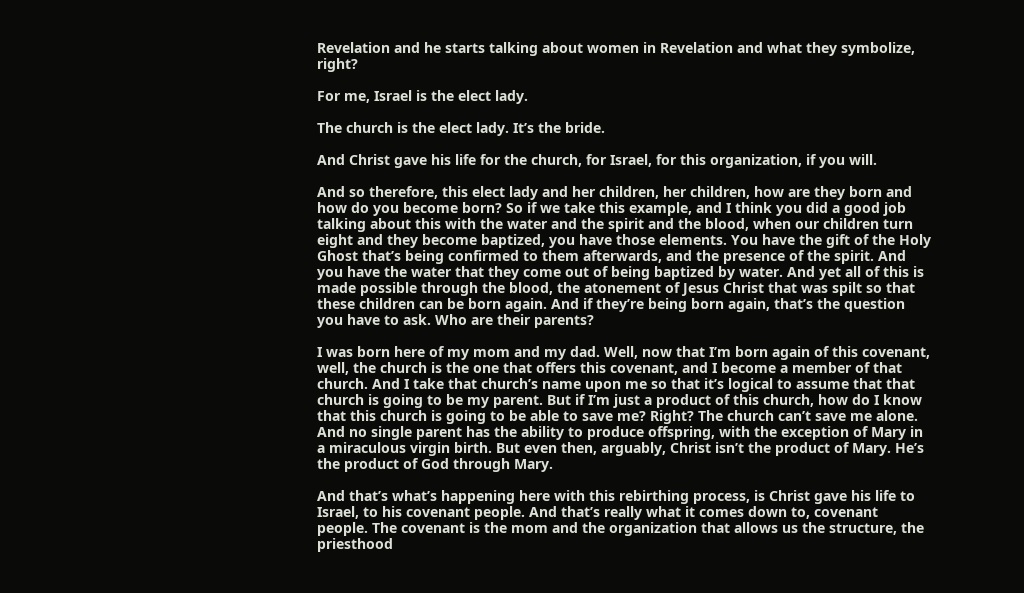Revelation and he starts talking about women in Revelation and what they symbolize, right?

For me, Israel is the elect lady.

The church is the elect lady. It’s the bride.

And Christ gave his life for the church, for Israel, for this organization, if you will.

And so therefore, this elect lady and her children, her children, how are they born and how do you become born? So if we take this example, and I think you did a good job talking about this with the water and the spirit and the blood, when our children turn eight and they become baptized, you have those elements. You have the gift of the Holy Ghost that’s being confirmed to them afterwards, and the presence of the spirit. And you have the water that they come out of being baptized by water. And yet all of this is made possible through the blood, the atonement of Jesus Christ that was spilt so that these children can be born again. And if they’re being born again, that’s the question you have to ask. Who are their parents?

I was born here of my mom and my dad. Well, now that I’m born again of this covenant, well, the church is the one that offers this covenant, and I become a member of that church. And I take that church’s name upon me so that it’s logical to assume that that church is going to be my parent. But if I’m just a product of this church, how do I know that this church is going to be able to save me? Right? The church can’t save me alone. And no single parent has the ability to produce offspring, with the exception of Mary in a miraculous virgin birth. But even then, arguably, Christ isn’t the product of Mary. He’s the product of God through Mary.

And that’s what’s happening here with this rebirthing process, is Christ gave his life to Israel, to his covenant people. And that’s really what it comes down to, covenant people. The covenant is the mom and the organization that allows us the structure, the priesthood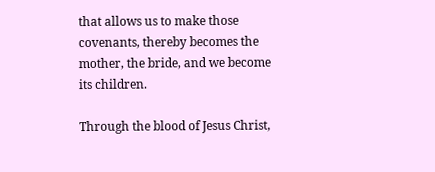that allows us to make those covenants, thereby becomes the mother, the bride, and we become its children.

Through the blood of Jesus Christ,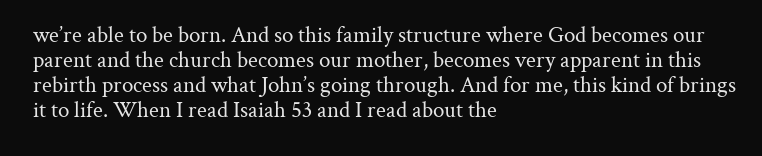we’re able to be born. And so this family structure where God becomes our parent and the church becomes our mother, becomes very apparent in this rebirth process and what John’s going through. And for me, this kind of brings it to life. When I read Isaiah 53 and I read about the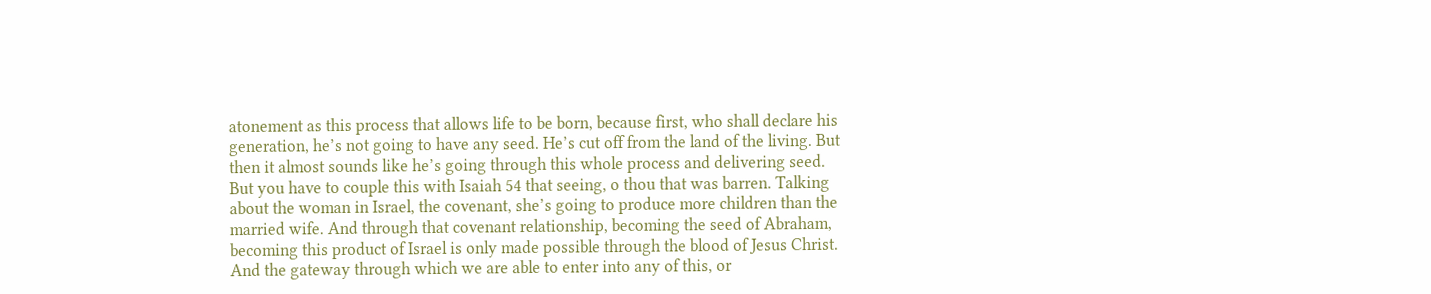atonement as this process that allows life to be born, because first, who shall declare his generation, he’s not going to have any seed. He’s cut off from the land of the living. But then it almost sounds like he’s going through this whole process and delivering seed. But you have to couple this with Isaiah 54 that seeing, o thou that was barren. Talking about the woman in Israel, the covenant, she’s going to produce more children than the married wife. And through that covenant relationship, becoming the seed of Abraham, becoming this product of Israel is only made possible through the blood of Jesus Christ. And the gateway through which we are able to enter into any of this, or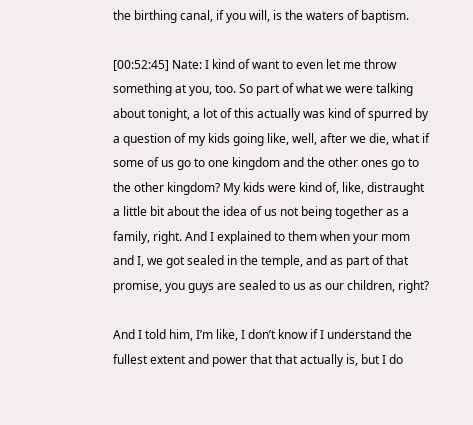the birthing canal, if you will, is the waters of baptism.

[00:52:45] Nate: I kind of want to even let me throw something at you, too. So part of what we were talking about tonight, a lot of this actually was kind of spurred by a question of my kids going like, well, after we die, what if some of us go to one kingdom and the other ones go to the other kingdom? My kids were kind of, like, distraught a little bit about the idea of us not being together as a family, right. And I explained to them when your mom and I, we got sealed in the temple, and as part of that promise, you guys are sealed to us as our children, right?

And I told him, I’m like, I don’t know if I understand the fullest extent and power that that actually is, but I do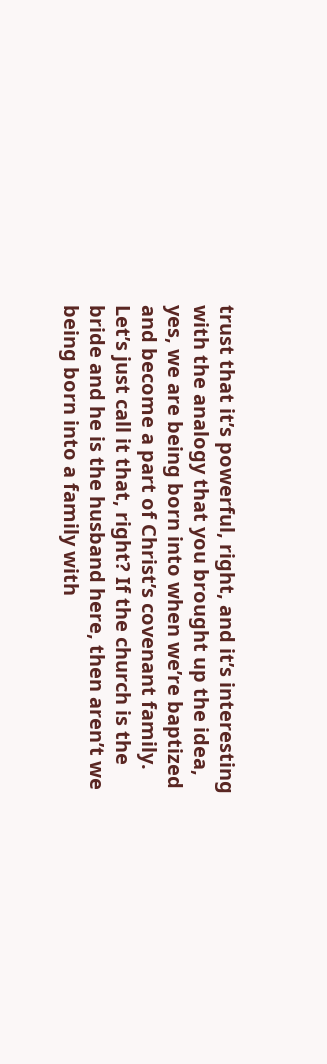trust that it’s powerful, right, and it’s interesting with the analogy that you brought up the idea, yes, we are being born into when we’re baptized and become a part of Christ’s covenant family. Let’s just call it that, right? If the church is the bride and he is the husband here, then aren’t we being born into a family with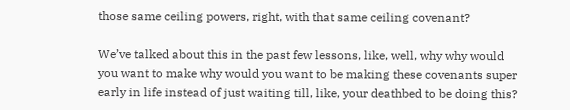those same ceiling powers, right, with that same ceiling covenant?

We’ve talked about this in the past few lessons, like, well, why why would you want to make why would you want to be making these covenants super early in life instead of just waiting till, like, your deathbed to be doing this?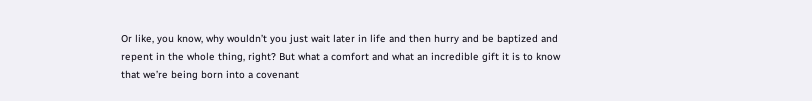Or like, you know, why wouldn’t you just wait later in life and then hurry and be baptized and repent in the whole thing, right? But what a comfort and what an incredible gift it is to know that we’re being born into a covenant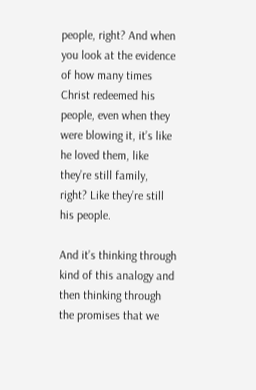people, right? And when you look at the evidence of how many times Christ redeemed his people, even when they were blowing it, it’s like he loved them, like they’re still family, right? Like they’re still his people.

And it’s thinking through kind of this analogy and then thinking through the promises that we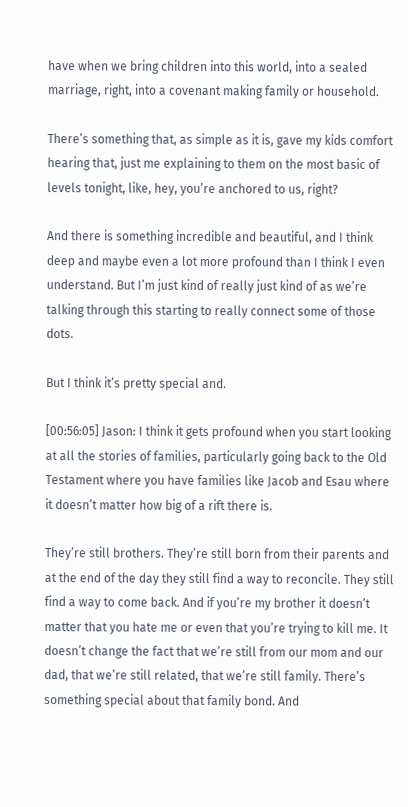have when we bring children into this world, into a sealed marriage, right, into a covenant making family or household.

There’s something that, as simple as it is, gave my kids comfort hearing that, just me explaining to them on the most basic of levels tonight, like, hey, you’re anchored to us, right?

And there is something incredible and beautiful, and I think deep and maybe even a lot more profound than I think I even understand. But I’m just kind of really just kind of as we’re talking through this starting to really connect some of those dots.

But I think it’s pretty special and.

[00:56:05] Jason: I think it gets profound when you start looking at all the stories of families, particularly going back to the Old Testament where you have families like Jacob and Esau where it doesn’t matter how big of a rift there is.

They’re still brothers. They’re still born from their parents and at the end of the day they still find a way to reconcile. They still find a way to come back. And if you’re my brother it doesn’t matter that you hate me or even that you’re trying to kill me. It doesn’t change the fact that we’re still from our mom and our dad, that we’re still related, that we’re still family. There’s something special about that family bond. And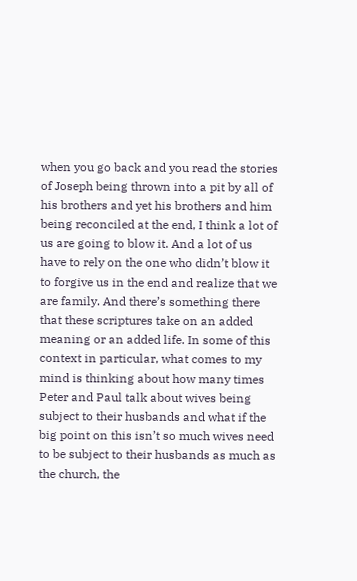when you go back and you read the stories of Joseph being thrown into a pit by all of his brothers and yet his brothers and him being reconciled at the end, I think a lot of us are going to blow it. And a lot of us have to rely on the one who didn’t blow it to forgive us in the end and realize that we are family. And there’s something there that these scriptures take on an added meaning or an added life. In some of this context in particular, what comes to my mind is thinking about how many times Peter and Paul talk about wives being subject to their husbands and what if the big point on this isn’t so much wives need to be subject to their husbands as much as the church, the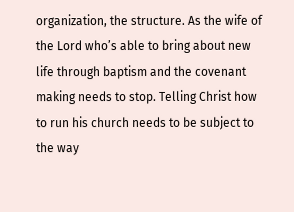organization, the structure. As the wife of the Lord who’s able to bring about new life through baptism and the covenant making needs to stop. Telling Christ how to run his church needs to be subject to the way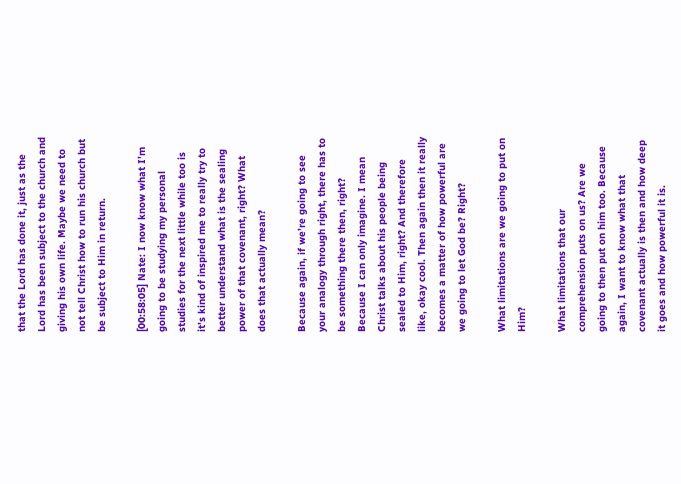that the Lord has done it, just as the Lord has been subject to the church and giving his own life. Maybe we need to not tell Christ how to run his church but be subject to Him in return.

[00:58:05] Nate: I now know what I’m going to be studying my personal studies for the next little while too is it’s kind of inspired me to really try to better understand what is the sealing power of that covenant, right? What does that actually mean?

Because again, if we’re going to see your analogy through right, there has to be something there then, right? Because I can only imagine. I mean Christ talks about his people being sealed to Him, right? And therefore like, okay cool. Then again then it really becomes a matter of how powerful are we going to let God be? Right?

What limitations are we going to put on Him?

What limitations that our comprehension puts on us? Are we going to then put on him too. Because again, I want to know what that covenant actually is then and how deep it goes and how powerful it is.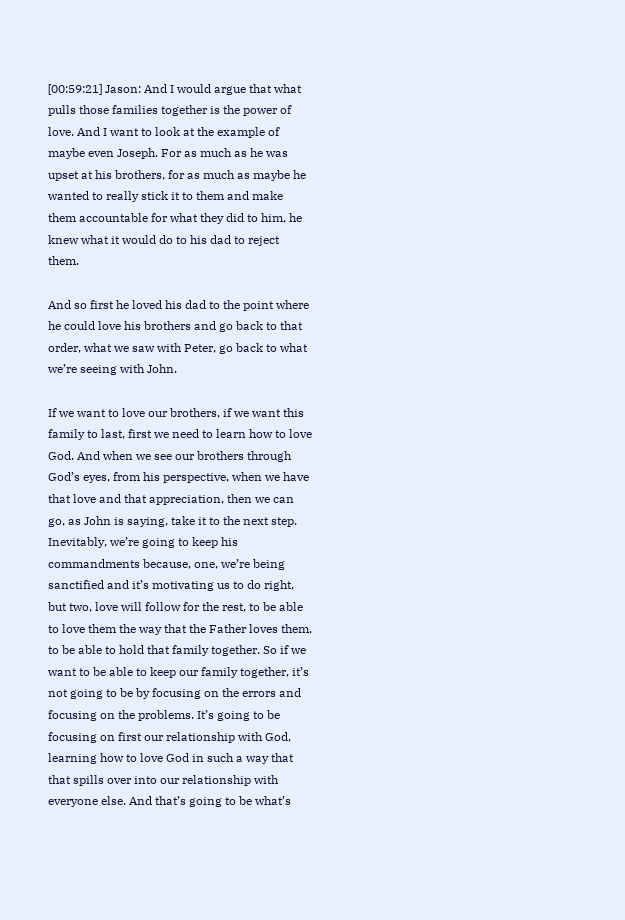[00:59:21] Jason: And I would argue that what pulls those families together is the power of love. And I want to look at the example of maybe even Joseph. For as much as he was upset at his brothers, for as much as maybe he wanted to really stick it to them and make them accountable for what they did to him, he knew what it would do to his dad to reject them.

And so first he loved his dad to the point where he could love his brothers and go back to that order, what we saw with Peter, go back to what we’re seeing with John.

If we want to love our brothers, if we want this family to last, first we need to learn how to love God. And when we see our brothers through God’s eyes, from his perspective, when we have that love and that appreciation, then we can go, as John is saying, take it to the next step. Inevitably, we’re going to keep his commandments because, one, we’re being sanctified and it’s motivating us to do right, but two, love will follow for the rest, to be able to love them the way that the Father loves them, to be able to hold that family together. So if we want to be able to keep our family together, it’s not going to be by focusing on the errors and focusing on the problems. It’s going to be focusing on first our relationship with God, learning how to love God in such a way that that spills over into our relationship with everyone else. And that’s going to be what’s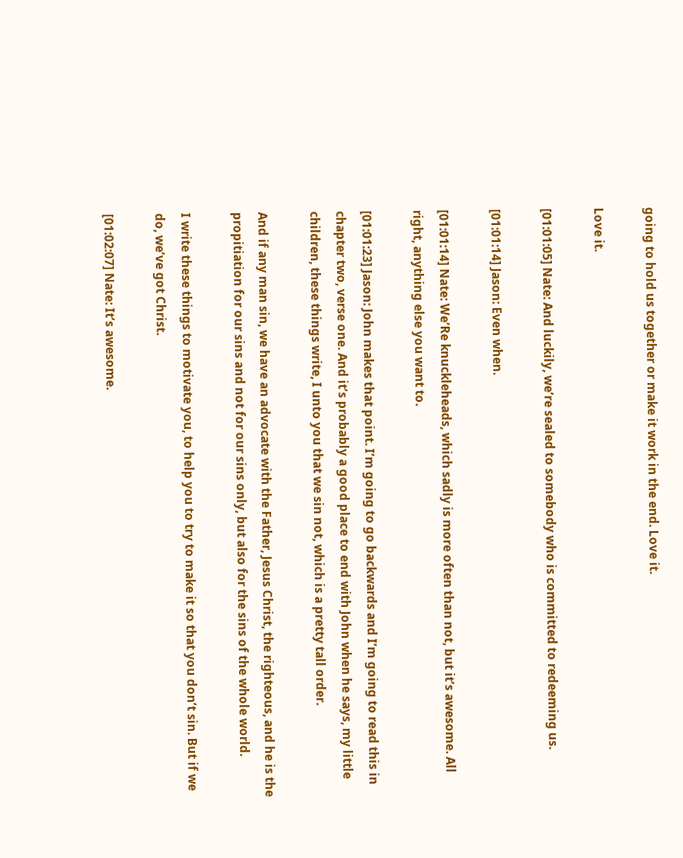going to hold us together or make it work in the end. Love it.

Love it.

[01:01:05] Nate: And luckily, we’re sealed to somebody who is committed to redeeming us.

[01:01:14] Jason: Even when.

[01:01:14] Nate: We’Re knuckleheads, which sadly is more often than not, but it’s awesome. All right, anything else you want to.

[01:01:23] Jason: John makes that point. I’m going to go backwards and I’m going to read this in chapter two, verse one. And it’s probably a good place to end with John when he says, my little children, these things write, I unto you that we sin not, which is a pretty tall order.

And if any man sin, we have an advocate with the Father, Jesus Christ, the righteous, and he is the propitiation for our sins and not for our sins only, but also for the sins of the whole world.

I write these things to motivate you, to help you to try to make it so that you don’t sin. But if we do, we’ve got Christ.

[01:02:07] Nate: It’s awesome.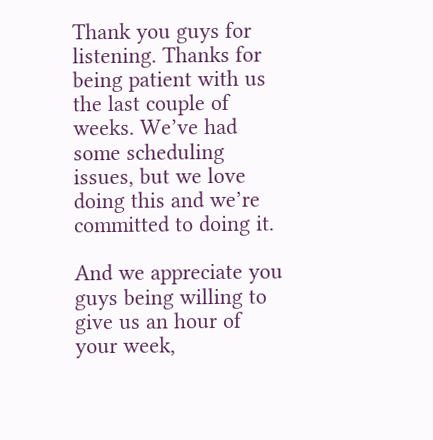Thank you guys for listening. Thanks for being patient with us the last couple of weeks. We’ve had some scheduling issues, but we love doing this and we’re committed to doing it.

And we appreciate you guys being willing to give us an hour of your week,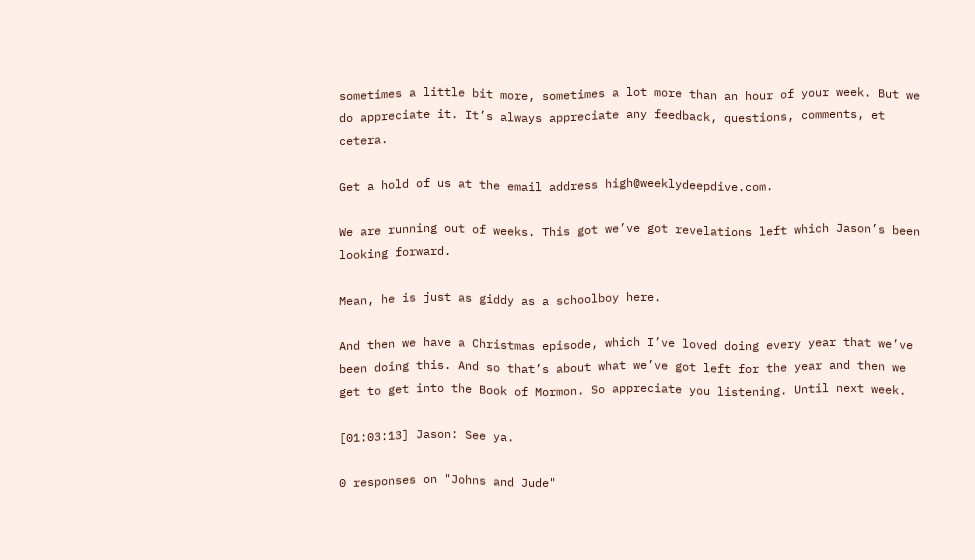sometimes a little bit more, sometimes a lot more than an hour of your week. But we do appreciate it. It’s always appreciate any feedback, questions, comments, et cetera.

Get a hold of us at the email address high@weeklydeepdive.com.

We are running out of weeks. This got we’ve got revelations left which Jason’s been looking forward.

Mean, he is just as giddy as a schoolboy here.

And then we have a Christmas episode, which I’ve loved doing every year that we’ve been doing this. And so that’s about what we’ve got left for the year and then we get to get into the Book of Mormon. So appreciate you listening. Until next week.

[01:03:13] Jason: See ya.

0 responses on "Johns and Jude"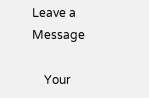Leave a Message

    Your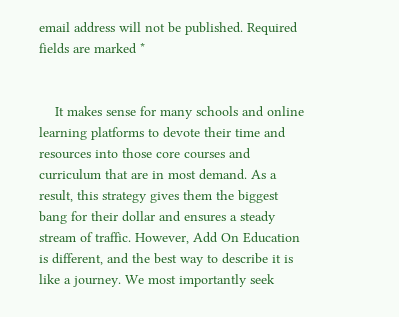email address will not be published. Required fields are marked *


    It makes sense for many schools and online learning platforms to devote their time and resources into those core courses and curriculum that are in most demand. As a result, this strategy gives them the biggest bang for their dollar and ensures a steady stream of traffic. However, Add On Education is different, and the best way to describe it is like a journey. We most importantly seek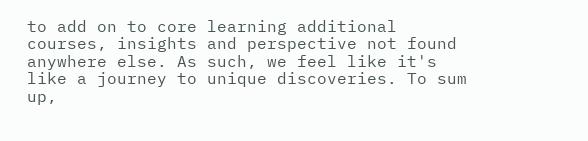to add on to core learning additional courses, insights and perspective not found anywhere else. As such, we feel like it's like a journey to unique discoveries. To sum up,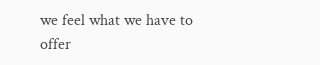we feel what we have to offer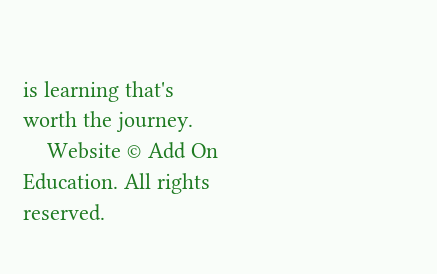is learning that's worth the journey.
    Website © Add On Education. All rights reserved.